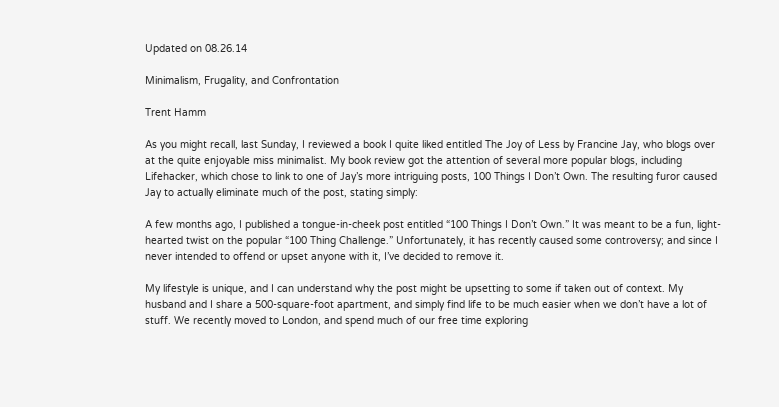Updated on 08.26.14

Minimalism, Frugality, and Confrontation

Trent Hamm

As you might recall, last Sunday, I reviewed a book I quite liked entitled The Joy of Less by Francine Jay, who blogs over at the quite enjoyable miss minimalist. My book review got the attention of several more popular blogs, including Lifehacker, which chose to link to one of Jay’s more intriguing posts, 100 Things I Don’t Own. The resulting furor caused Jay to actually eliminate much of the post, stating simply:

A few months ago, I published a tongue-in-cheek post entitled “100 Things I Don’t Own.” It was meant to be a fun, light-hearted twist on the popular “100 Thing Challenge.” Unfortunately, it has recently caused some controversy; and since I never intended to offend or upset anyone with it, I’ve decided to remove it.

My lifestyle is unique, and I can understand why the post might be upsetting to some if taken out of context. My husband and I share a 500-square-foot apartment, and simply find life to be much easier when we don’t have a lot of stuff. We recently moved to London, and spend much of our free time exploring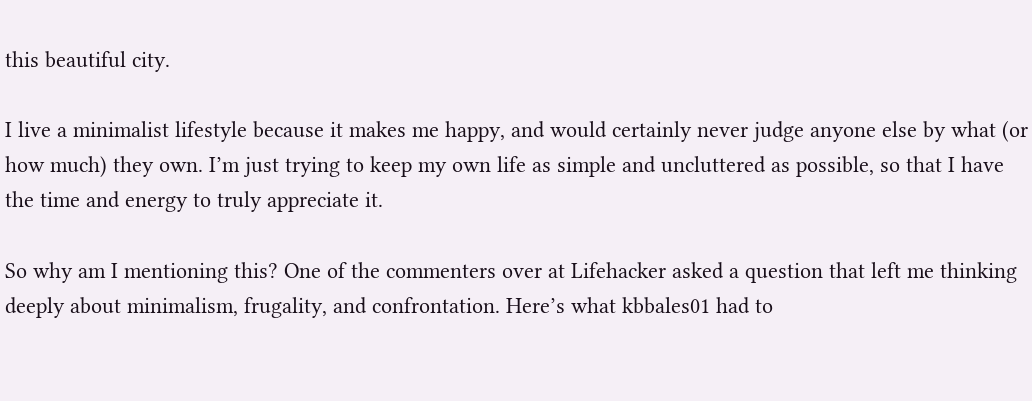this beautiful city.

I live a minimalist lifestyle because it makes me happy, and would certainly never judge anyone else by what (or how much) they own. I’m just trying to keep my own life as simple and uncluttered as possible, so that I have the time and energy to truly appreciate it.

So why am I mentioning this? One of the commenters over at Lifehacker asked a question that left me thinking deeply about minimalism, frugality, and confrontation. Here’s what kbbales01 had to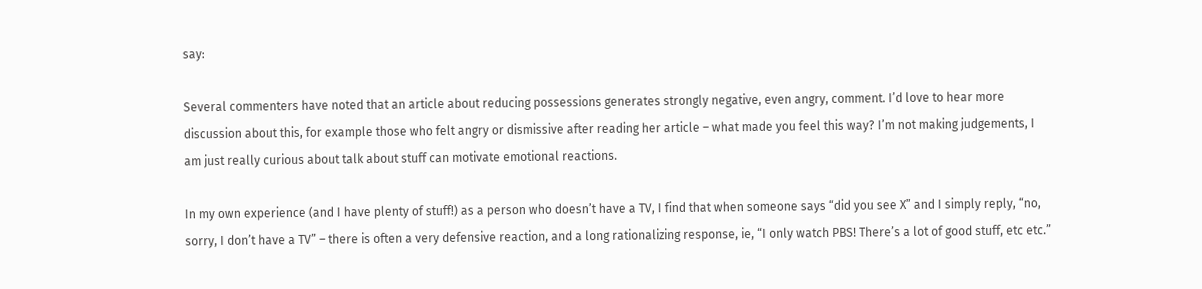say:

Several commenters have noted that an article about reducing possessions generates strongly negative, even angry, comment. I’d love to hear more discussion about this, for example those who felt angry or dismissive after reading her article – what made you feel this way? I’m not making judgements, I am just really curious about talk about stuff can motivate emotional reactions.

In my own experience (and I have plenty of stuff!) as a person who doesn’t have a TV, I find that when someone says “did you see X” and I simply reply, “no, sorry, I don’t have a TV” – there is often a very defensive reaction, and a long rationalizing response, ie, “I only watch PBS! There’s a lot of good stuff, etc etc.”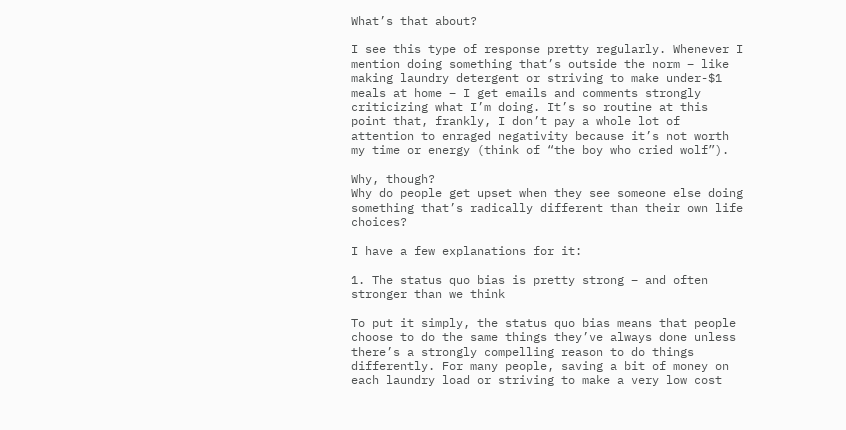What’s that about?

I see this type of response pretty regularly. Whenever I mention doing something that’s outside the norm – like making laundry detergent or striving to make under-$1 meals at home – I get emails and comments strongly criticizing what I’m doing. It’s so routine at this point that, frankly, I don’t pay a whole lot of attention to enraged negativity because it’s not worth my time or energy (think of “the boy who cried wolf”).

Why, though?
Why do people get upset when they see someone else doing something that’s radically different than their own life choices?

I have a few explanations for it:

1. The status quo bias is pretty strong – and often stronger than we think

To put it simply, the status quo bias means that people choose to do the same things they’ve always done unless there’s a strongly compelling reason to do things differently. For many people, saving a bit of money on each laundry load or striving to make a very low cost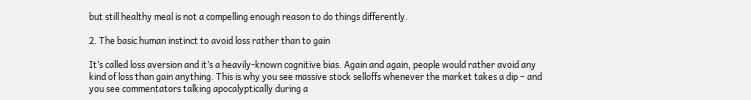but still healthy meal is not a compelling enough reason to do things differently.

2. The basic human instinct to avoid loss rather than to gain

It’s called loss aversion and it’s a heavily-known cognitive bias. Again and again, people would rather avoid any kind of loss than gain anything. This is why you see massive stock selloffs whenever the market takes a dip – and you see commentators talking apocalyptically during a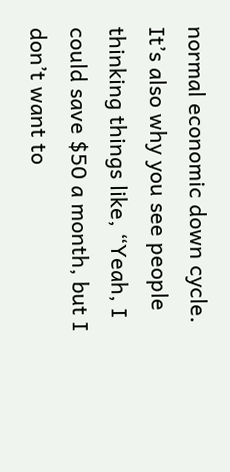normal economic down cycle. It’s also why you see people thinking things like, “Yeah, I could save $50 a month, but I don’t want to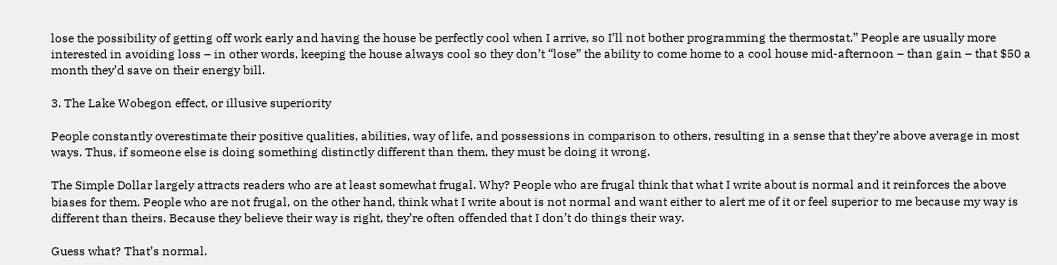lose the possibility of getting off work early and having the house be perfectly cool when I arrive, so I’ll not bother programming the thermostat.” People are usually more interested in avoiding loss – in other words, keeping the house always cool so they don’t “lose” the ability to come home to a cool house mid-afternoon – than gain – that $50 a month they’d save on their energy bill.

3. The Lake Wobegon effect, or illusive superiority

People constantly overestimate their positive qualities, abilities, way of life, and possessions in comparison to others, resulting in a sense that they’re above average in most ways. Thus, if someone else is doing something distinctly different than them, they must be doing it wrong.

The Simple Dollar largely attracts readers who are at least somewhat frugal. Why? People who are frugal think that what I write about is normal and it reinforces the above biases for them. People who are not frugal, on the other hand, think what I write about is not normal and want either to alert me of it or feel superior to me because my way is different than theirs. Because they believe their way is right, they’re often offended that I don’t do things their way.

Guess what? That’s normal.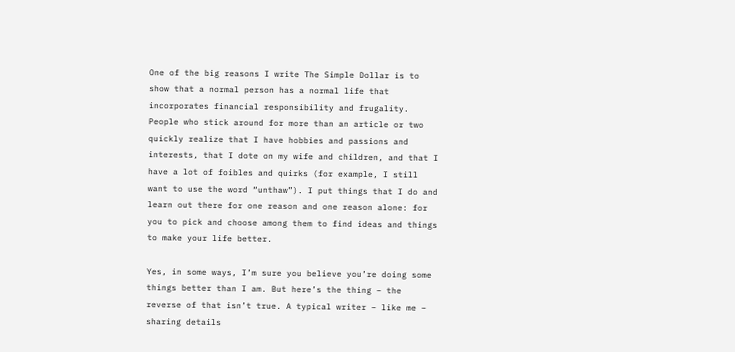One of the big reasons I write The Simple Dollar is to show that a normal person has a normal life that incorporates financial responsibility and frugality. People who stick around for more than an article or two quickly realize that I have hobbies and passions and interests, that I dote on my wife and children, and that I have a lot of foibles and quirks (for example, I still want to use the word “unthaw”). I put things that I do and learn out there for one reason and one reason alone: for you to pick and choose among them to find ideas and things to make your life better.

Yes, in some ways, I’m sure you believe you’re doing some things better than I am. But here’s the thing – the reverse of that isn’t true. A typical writer – like me – sharing details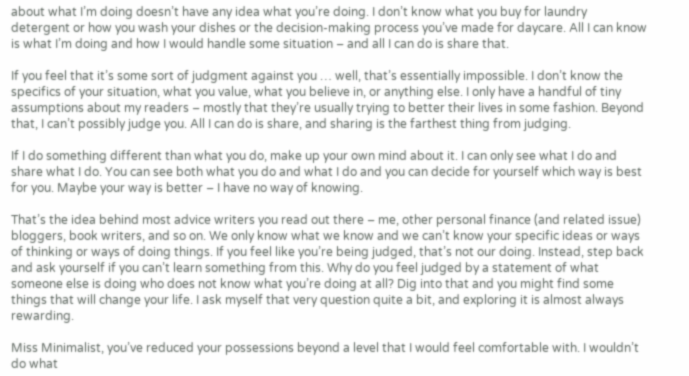about what I’m doing doesn’t have any idea what you’re doing. I don’t know what you buy for laundry detergent or how you wash your dishes or the decision-making process you’ve made for daycare. All I can know is what I’m doing and how I would handle some situation – and all I can do is share that.

If you feel that it’s some sort of judgment against you … well, that’s essentially impossible. I don’t know the specifics of your situation, what you value, what you believe in, or anything else. I only have a handful of tiny assumptions about my readers – mostly that they’re usually trying to better their lives in some fashion. Beyond that, I can’t possibly judge you. All I can do is share, and sharing is the farthest thing from judging.

If I do something different than what you do, make up your own mind about it. I can only see what I do and share what I do. You can see both what you do and what I do and you can decide for yourself which way is best for you. Maybe your way is better – I have no way of knowing.

That’s the idea behind most advice writers you read out there – me, other personal finance (and related issue) bloggers, book writers, and so on. We only know what we know and we can’t know your specific ideas or ways of thinking or ways of doing things. If you feel like you’re being judged, that’s not our doing. Instead, step back and ask yourself if you can’t learn something from this. Why do you feel judged by a statement of what someone else is doing who does not know what you’re doing at all? Dig into that and you might find some things that will change your life. I ask myself that very question quite a bit, and exploring it is almost always rewarding.

Miss Minimalist, you’ve reduced your possessions beyond a level that I would feel comfortable with. I wouldn’t do what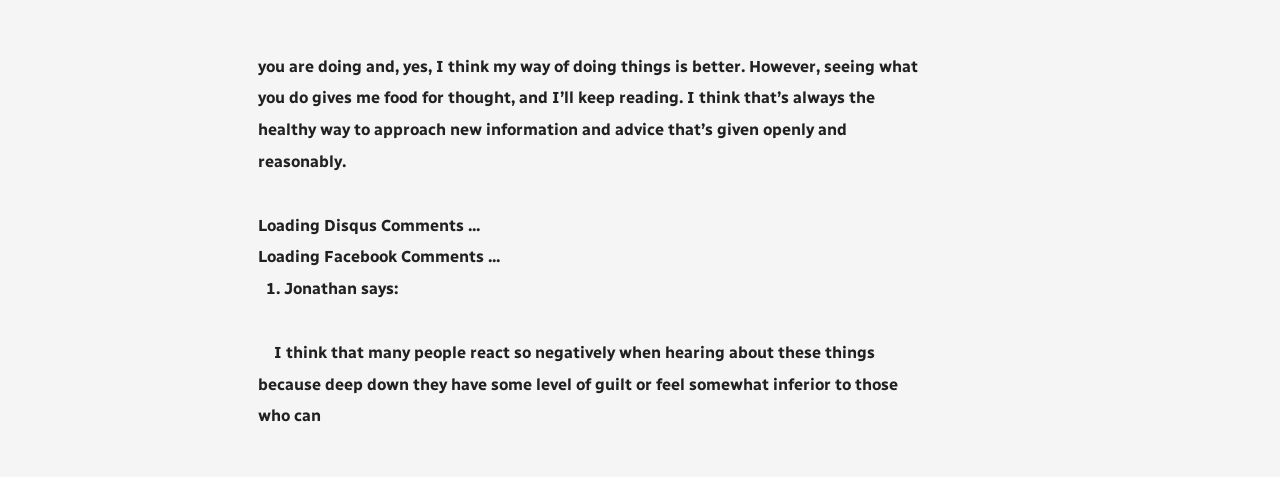you are doing and, yes, I think my way of doing things is better. However, seeing what you do gives me food for thought, and I’ll keep reading. I think that’s always the healthy way to approach new information and advice that’s given openly and reasonably.

Loading Disqus Comments ...
Loading Facebook Comments ...
  1. Jonathan says:

    I think that many people react so negatively when hearing about these things because deep down they have some level of guilt or feel somewhat inferior to those who can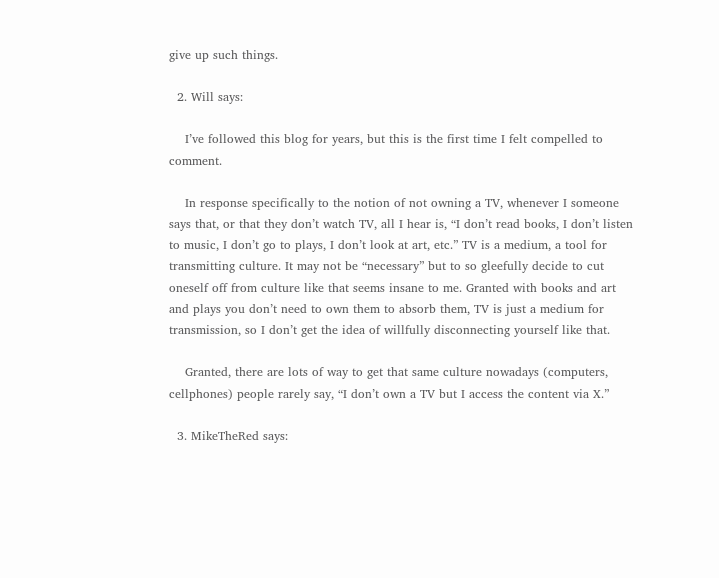give up such things.

  2. Will says:

    I’ve followed this blog for years, but this is the first time I felt compelled to comment.

    In response specifically to the notion of not owning a TV, whenever I someone says that, or that they don’t watch TV, all I hear is, “I don’t read books, I don’t listen to music, I don’t go to plays, I don’t look at art, etc.” TV is a medium, a tool for transmitting culture. It may not be “necessary” but to so gleefully decide to cut oneself off from culture like that seems insane to me. Granted with books and art and plays you don’t need to own them to absorb them, TV is just a medium for transmission, so I don’t get the idea of willfully disconnecting yourself like that.

    Granted, there are lots of way to get that same culture nowadays (computers, cellphones) people rarely say, “I don’t own a TV but I access the content via X.”

  3. MikeTheRed says: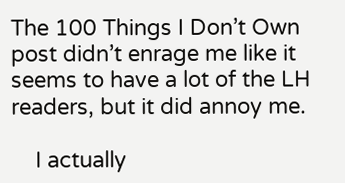The 100 Things I Don’t Own post didn’t enrage me like it seems to have a lot of the LH readers, but it did annoy me.

    I actually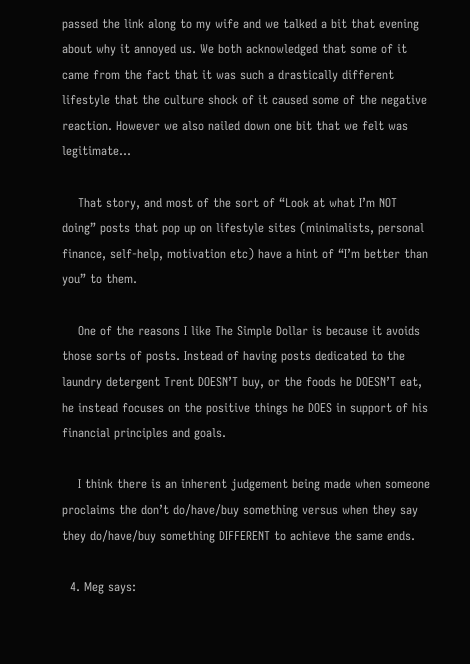passed the link along to my wife and we talked a bit that evening about why it annoyed us. We both acknowledged that some of it came from the fact that it was such a drastically different lifestyle that the culture shock of it caused some of the negative reaction. However we also nailed down one bit that we felt was legitimate…

    That story, and most of the sort of “Look at what I’m NOT doing” posts that pop up on lifestyle sites (minimalists, personal finance, self-help, motivation etc) have a hint of “I’m better than you” to them.

    One of the reasons I like The Simple Dollar is because it avoids those sorts of posts. Instead of having posts dedicated to the laundry detergent Trent DOESN’T buy, or the foods he DOESN’T eat, he instead focuses on the positive things he DOES in support of his financial principles and goals.

    I think there is an inherent judgement being made when someone proclaims the don’t do/have/buy something versus when they say they do/have/buy something DIFFERENT to achieve the same ends.

  4. Meg says: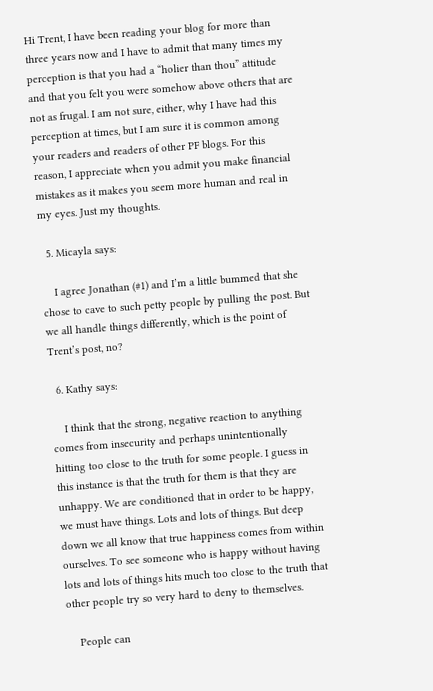Hi Trent, I have been reading your blog for more than three years now and I have to admit that many times my perception is that you had a “holier than thou” attitude and that you felt you were somehow above others that are not as frugal. I am not sure, either, why I have had this perception at times, but I am sure it is common among your readers and readers of other PF blogs. For this reason, I appreciate when you admit you make financial mistakes as it makes you seem more human and real in my eyes. Just my thoughts.

  5. Micayla says:

    I agree Jonathan (#1) and I’m a little bummed that she chose to cave to such petty people by pulling the post. But we all handle things differently, which is the point of Trent’s post, no?

  6. Kathy says:

    I think that the strong, negative reaction to anything comes from insecurity and perhaps unintentionally hitting too close to the truth for some people. I guess in this instance is that the truth for them is that they are unhappy. We are conditioned that in order to be happy, we must have things. Lots and lots of things. But deep down we all know that true happiness comes from within ourselves. To see someone who is happy without having lots and lots of things hits much too close to the truth that other people try so very hard to deny to themselves.

    People can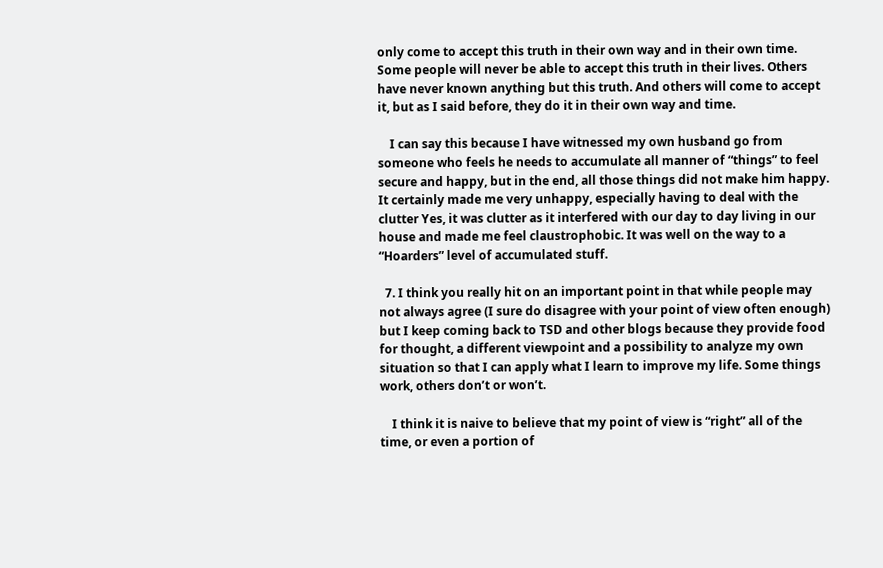only come to accept this truth in their own way and in their own time. Some people will never be able to accept this truth in their lives. Others have never known anything but this truth. And others will come to accept it, but as I said before, they do it in their own way and time.

    I can say this because I have witnessed my own husband go from someone who feels he needs to accumulate all manner of “things” to feel secure and happy, but in the end, all those things did not make him happy. It certainly made me very unhappy, especially having to deal with the clutter Yes, it was clutter as it interfered with our day to day living in our house and made me feel claustrophobic. It was well on the way to a “Hoarders” level of accumulated stuff.

  7. I think you really hit on an important point in that while people may not always agree (I sure do disagree with your point of view often enough) but I keep coming back to TSD and other blogs because they provide food for thought, a different viewpoint and a possibility to analyze my own situation so that I can apply what I learn to improve my life. Some things work, others don’t or won’t.

    I think it is naive to believe that my point of view is “right” all of the time, or even a portion of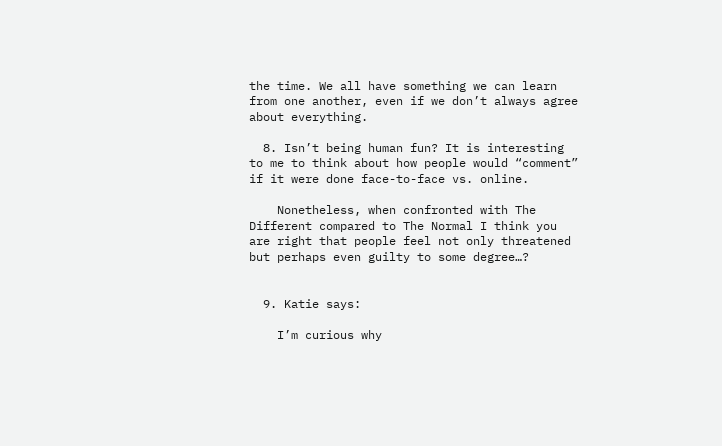the time. We all have something we can learn from one another, even if we don’t always agree about everything.

  8. Isn’t being human fun? It is interesting to me to think about how people would “comment” if it were done face-to-face vs. online.

    Nonetheless, when confronted with The Different compared to The Normal I think you are right that people feel not only threatened but perhaps even guilty to some degree…?


  9. Katie says:

    I’m curious why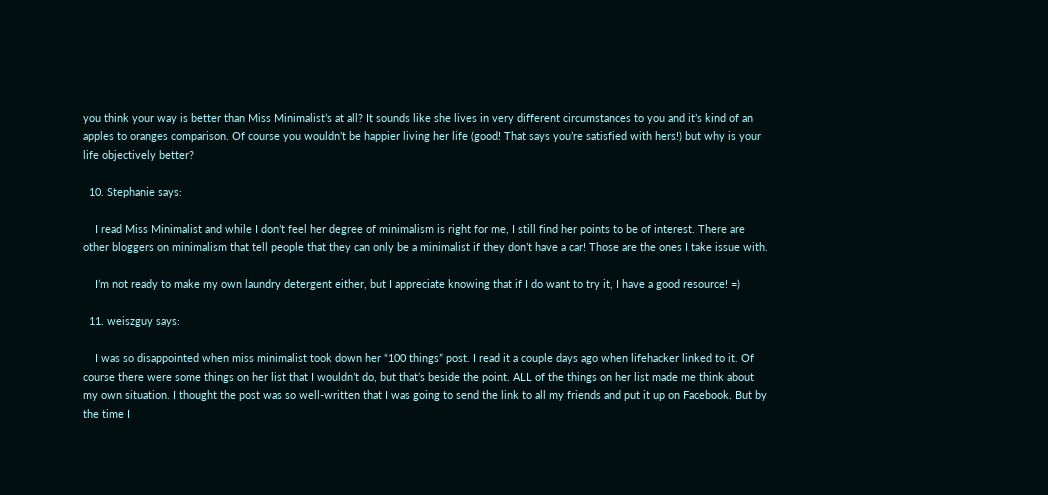you think your way is better than Miss Minimalist’s at all? It sounds like she lives in very different circumstances to you and it’s kind of an apples to oranges comparison. Of course you wouldn’t be happier living her life (good! That says you’re satisfied with hers!) but why is your life objectively better?

  10. Stephanie says:

    I read Miss Minimalist and while I don’t feel her degree of minimalism is right for me, I still find her points to be of interest. There are other bloggers on minimalism that tell people that they can only be a minimalist if they don’t have a car! Those are the ones I take issue with.

    I’m not ready to make my own laundry detergent either, but I appreciate knowing that if I do want to try it, I have a good resource! =)

  11. weiszguy says:

    I was so disappointed when miss minimalist took down her “100 things” post. I read it a couple days ago when lifehacker linked to it. Of course there were some things on her list that I wouldn’t do, but that’s beside the point. ALL of the things on her list made me think about my own situation. I thought the post was so well-written that I was going to send the link to all my friends and put it up on Facebook. But by the time I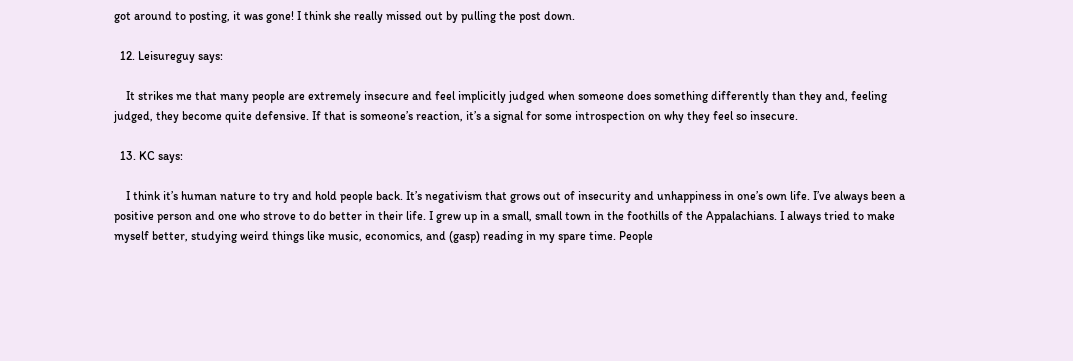got around to posting, it was gone! I think she really missed out by pulling the post down.

  12. Leisureguy says:

    It strikes me that many people are extremely insecure and feel implicitly judged when someone does something differently than they and, feeling judged, they become quite defensive. If that is someone’s reaction, it’s a signal for some introspection on why they feel so insecure.

  13. KC says:

    I think it’s human nature to try and hold people back. It’s negativism that grows out of insecurity and unhappiness in one’s own life. I’ve always been a positive person and one who strove to do better in their life. I grew up in a small, small town in the foothills of the Appalachians. I always tried to make myself better, studying weird things like music, economics, and (gasp) reading in my spare time. People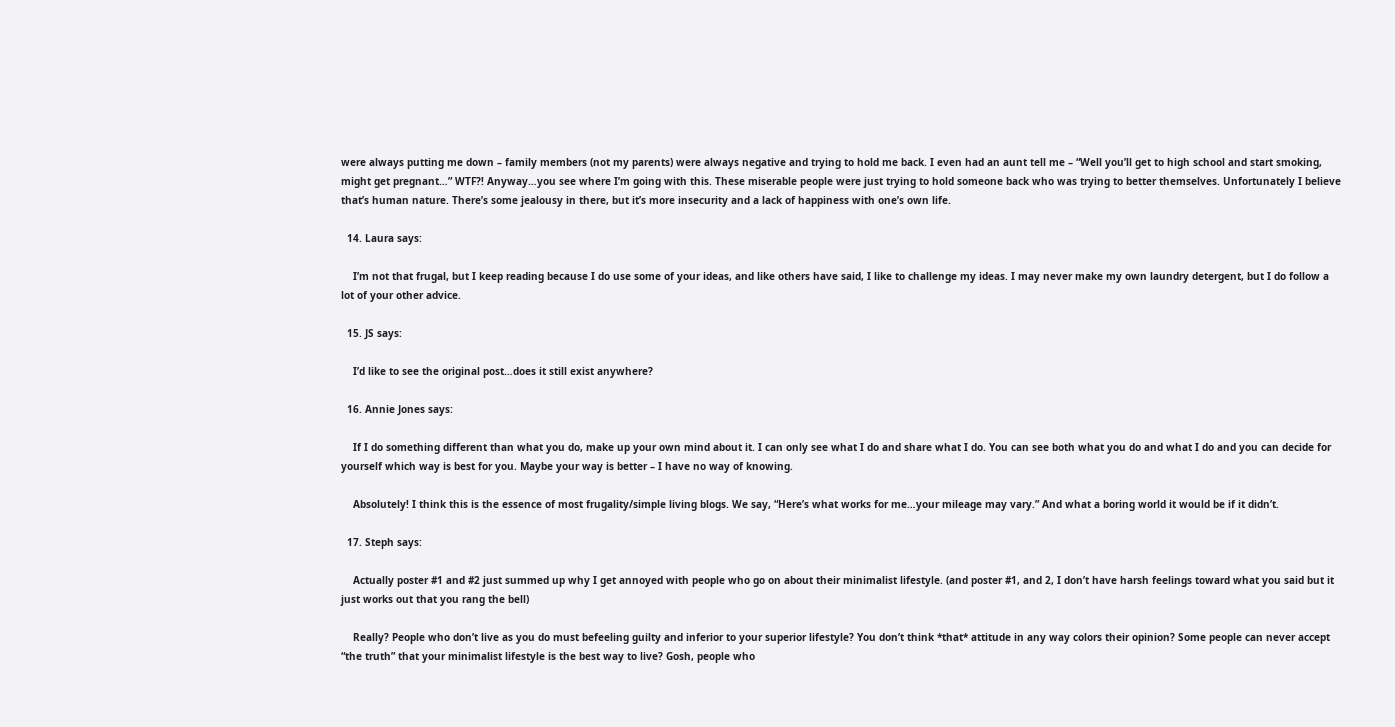were always putting me down – family members (not my parents) were always negative and trying to hold me back. I even had an aunt tell me – “Well you’ll get to high school and start smoking, might get pregnant…” WTF?! Anyway…you see where I’m going with this. These miserable people were just trying to hold someone back who was trying to better themselves. Unfortunately I believe that’s human nature. There’s some jealousy in there, but it’s more insecurity and a lack of happiness with one’s own life.

  14. Laura says:

    I’m not that frugal, but I keep reading because I do use some of your ideas, and like others have said, I like to challenge my ideas. I may never make my own laundry detergent, but I do follow a lot of your other advice.

  15. JS says:

    I’d like to see the original post…does it still exist anywhere?

  16. Annie Jones says:

    If I do something different than what you do, make up your own mind about it. I can only see what I do and share what I do. You can see both what you do and what I do and you can decide for yourself which way is best for you. Maybe your way is better – I have no way of knowing.

    Absolutely! I think this is the essence of most frugality/simple living blogs. We say, “Here’s what works for me…your mileage may vary.” And what a boring world it would be if it didn’t.

  17. Steph says:

    Actually poster #1 and #2 just summed up why I get annoyed with people who go on about their minimalist lifestyle. (and poster #1, and 2, I don’t have harsh feelings toward what you said but it just works out that you rang the bell)

    Really? People who don’t live as you do must befeeling guilty and inferior to your superior lifestyle? You don’t think *that* attitude in any way colors their opinion? Some people can never accept “the truth” that your minimalist lifestyle is the best way to live? Gosh, people who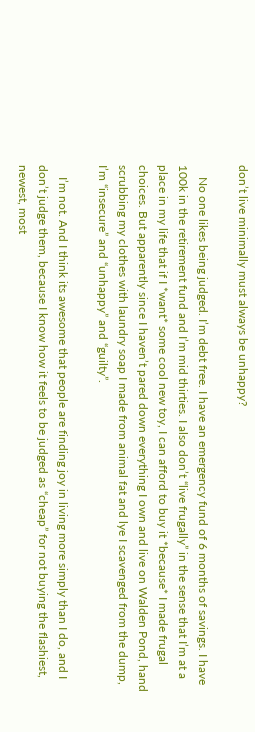don’t live minimally must always be unhappy?

    No one likes being judged. I’m debt free. I have an emergency fund of 6 months of savings. I have 100k in the retirement fund and I’m mid thirties. I also don’t “live frugally” in the sense that I’m at a place in my life that if I *want* some cool new toy, I can afford to buy it *because* I made frugal choices. But apparently since I haven’t pared down everything I own and live on Walden Pond, hand scrubbing my clothes with laundry soap I made from animal fat and lye I scavenged from the dump, I’m “insecure” and “unhappy” and “guilty”.

    I’m not. And I think its awesome that people are finding joy in living more simply than I do, and I don’t judge them, because I know how it feels to be judged as “cheap” for not buying the flashiest, newest, most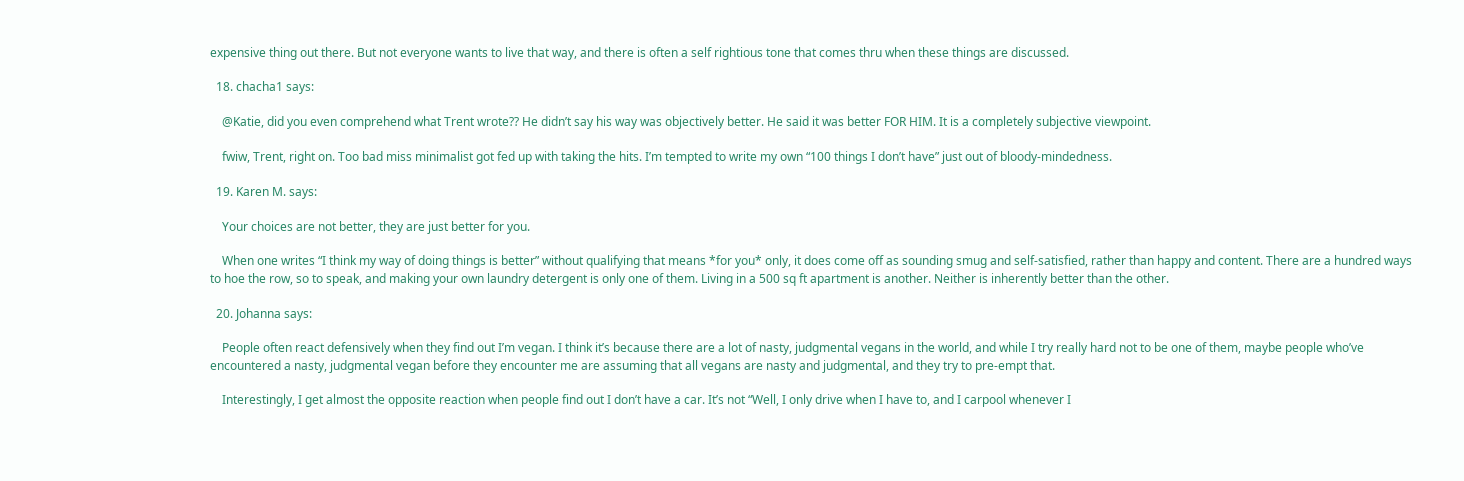expensive thing out there. But not everyone wants to live that way, and there is often a self rightious tone that comes thru when these things are discussed.

  18. chacha1 says:

    @Katie, did you even comprehend what Trent wrote?? He didn’t say his way was objectively better. He said it was better FOR HIM. It is a completely subjective viewpoint.

    fwiw, Trent, right on. Too bad miss minimalist got fed up with taking the hits. I’m tempted to write my own “100 things I don’t have” just out of bloody-mindedness.

  19. Karen M. says:

    Your choices are not better, they are just better for you.

    When one writes “I think my way of doing things is better” without qualifying that means *for you* only, it does come off as sounding smug and self-satisfied, rather than happy and content. There are a hundred ways to hoe the row, so to speak, and making your own laundry detergent is only one of them. Living in a 500 sq ft apartment is another. Neither is inherently better than the other.

  20. Johanna says:

    People often react defensively when they find out I’m vegan. I think it’s because there are a lot of nasty, judgmental vegans in the world, and while I try really hard not to be one of them, maybe people who’ve encountered a nasty, judgmental vegan before they encounter me are assuming that all vegans are nasty and judgmental, and they try to pre-empt that.

    Interestingly, I get almost the opposite reaction when people find out I don’t have a car. It’s not “Well, I only drive when I have to, and I carpool whenever I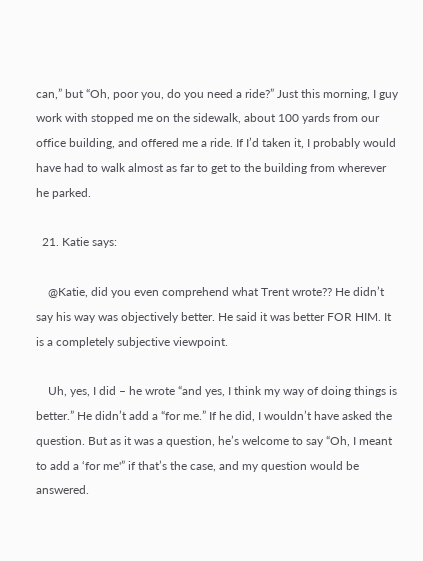can,” but “Oh, poor you, do you need a ride?” Just this morning, I guy work with stopped me on the sidewalk, about 100 yards from our office building, and offered me a ride. If I’d taken it, I probably would have had to walk almost as far to get to the building from wherever he parked.

  21. Katie says:

    @Katie, did you even comprehend what Trent wrote?? He didn’t say his way was objectively better. He said it was better FOR HIM. It is a completely subjective viewpoint.

    Uh, yes, I did – he wrote “and yes, I think my way of doing things is better.” He didn’t add a “for me.” If he did, I wouldn’t have asked the question. But as it was a question, he’s welcome to say “Oh, I meant to add a ‘for me'” if that’s the case, and my question would be answered.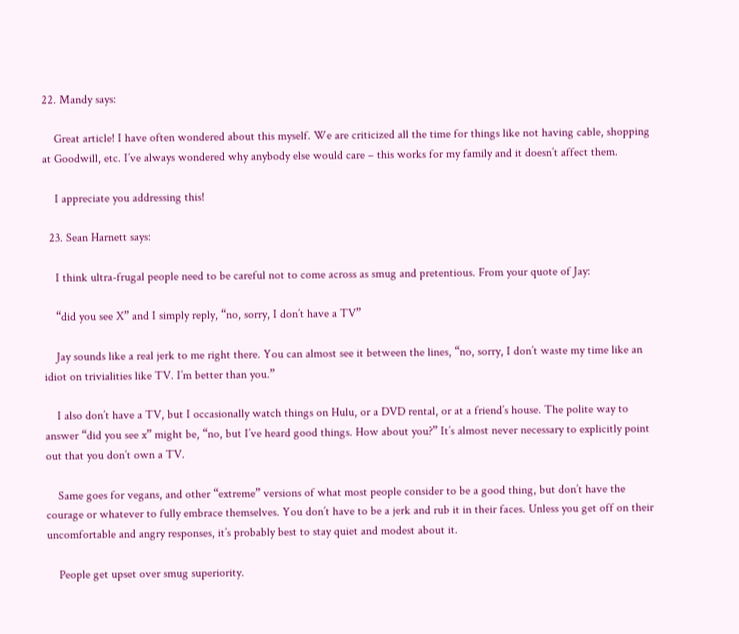22. Mandy says:

    Great article! I have often wondered about this myself. We are criticized all the time for things like not having cable, shopping at Goodwill, etc. I’ve always wondered why anybody else would care – this works for my family and it doesn’t affect them.

    I appreciate you addressing this!

  23. Sean Harnett says:

    I think ultra-frugal people need to be careful not to come across as smug and pretentious. From your quote of Jay:

    “did you see X” and I simply reply, “no, sorry, I don’t have a TV”

    Jay sounds like a real jerk to me right there. You can almost see it between the lines, “no, sorry, I don’t waste my time like an idiot on trivialities like TV. I’m better than you.”

    I also don’t have a TV, but I occasionally watch things on Hulu, or a DVD rental, or at a friend’s house. The polite way to answer “did you see x” might be, “no, but I’ve heard good things. How about you?” It’s almost never necessary to explicitly point out that you don’t own a TV.

    Same goes for vegans, and other “extreme” versions of what most people consider to be a good thing, but don’t have the courage or whatever to fully embrace themselves. You don’t have to be a jerk and rub it in their faces. Unless you get off on their uncomfortable and angry responses, it’s probably best to stay quiet and modest about it.

    People get upset over smug superiority.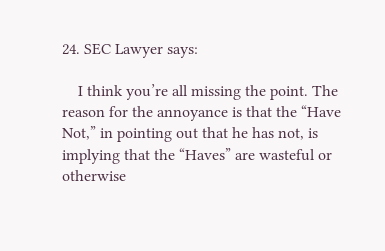24. SEC Lawyer says:

    I think you’re all missing the point. The reason for the annoyance is that the “Have Not,” in pointing out that he has not, is implying that the “Haves” are wasteful or otherwise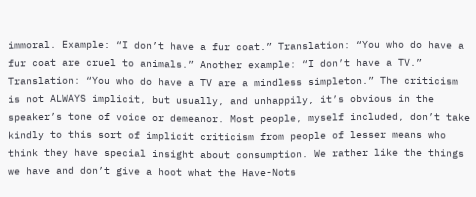immoral. Example: “I don’t have a fur coat.” Translation: “You who do have a fur coat are cruel to animals.” Another example: “I don’t have a TV.” Translation: “You who do have a TV are a mindless simpleton.” The criticism is not ALWAYS implicit, but usually, and unhappily, it’s obvious in the speaker’s tone of voice or demeanor. Most people, myself included, don’t take kindly to this sort of implicit criticism from people of lesser means who think they have special insight about consumption. We rather like the things we have and don’t give a hoot what the Have-Nots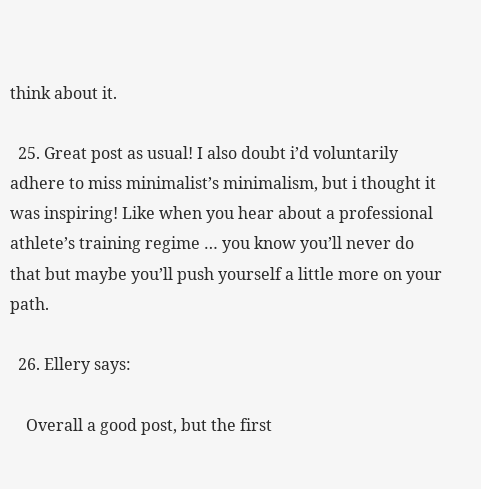think about it.

  25. Great post as usual! I also doubt i’d voluntarily adhere to miss minimalist’s minimalism, but i thought it was inspiring! Like when you hear about a professional athlete’s training regime … you know you’ll never do that but maybe you’ll push yourself a little more on your path.

  26. Ellery says:

    Overall a good post, but the first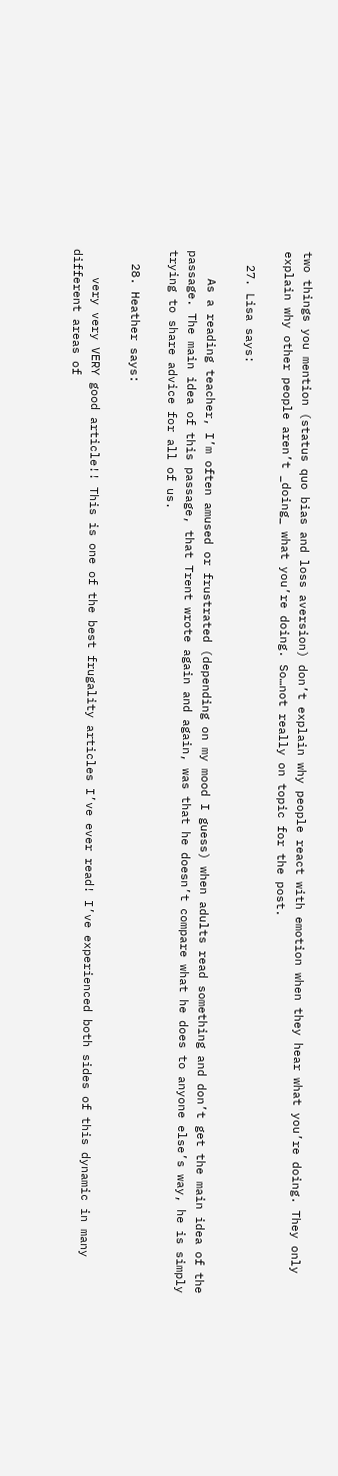two things you mention (status quo bias and loss aversion) don’t explain why people react with emotion when they hear what you’re doing. They only explain why other people aren’t _doing_ what you’re doing. So…not really on topic for the post.

  27. Lisa says:

    As a reading teacher, I’m often amused or frustrated (depending on my mood I guess) when adults read something and don’t get the main idea of the passage. The main idea of this passage, that Trent wrote again and again, was that he doesn’t compare what he does to anyone else’s way, he is simply trying to share advice for all of us.

  28. Heather says:

    very very VERY good article!! This is one of the best frugality articles I’ve ever read! I’ve experienced both sides of this dynamic in many different areas of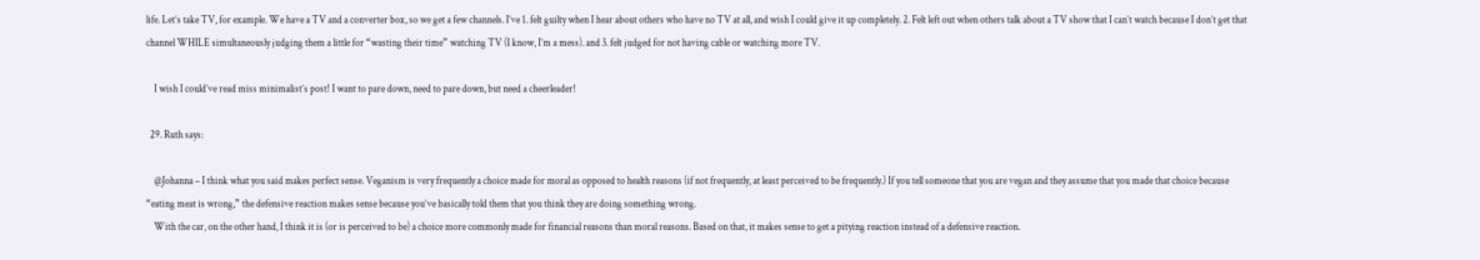life. Let’s take TV, for example. We have a TV and a converter box, so we get a few channels. I’ve 1. felt guilty when I hear about others who have no TV at all, and wish I could give it up completely. 2. Felt left out when others talk about a TV show that I can’t watch because I don’t get that channel WHILE simultaneously judging them a little for “wasting their time” watching TV (I know, I’m a mess). and 3. felt judged for not having cable or watching more TV.

    I wish I could’ve read miss minimalist’s post! I want to pare down, need to pare down, but need a cheerleader!

  29. Ruth says:

    @Johanna – I think what you said makes perfect sense. Veganism is very frequently a choice made for moral as opposed to health reasons (if not frequently, at least perceived to be frequently.) If you tell someone that you are vegan and they assume that you made that choice because “eating meat is wrong,” the defensive reaction makes sense because you’ve basically told them that you think they are doing something wrong.
    With the car, on the other hand, I think it is (or is perceived to be) a choice more commonly made for financial reasons than moral reasons. Based on that, it makes sense to get a pitying reaction instead of a defensive reaction.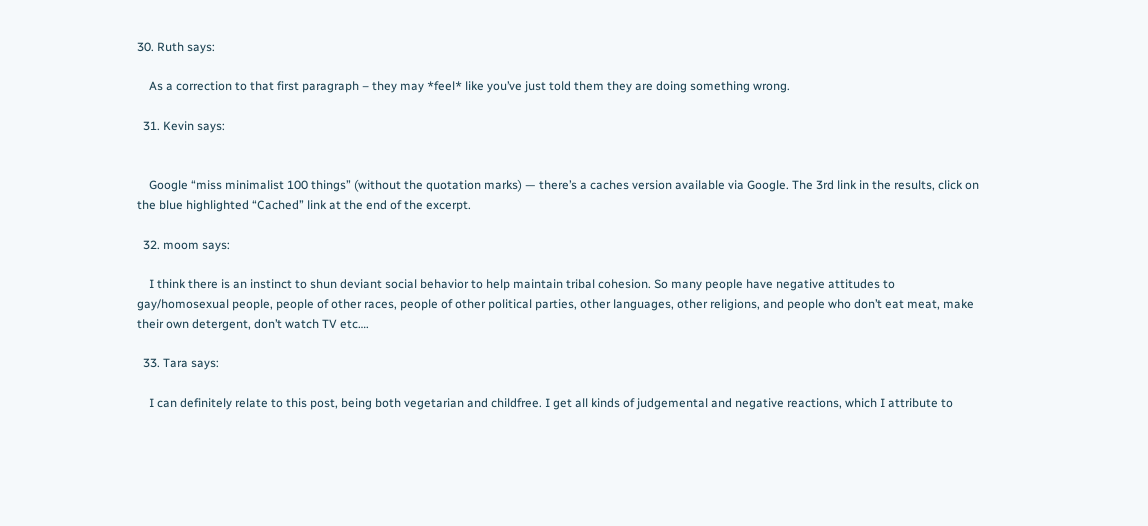30. Ruth says:

    As a correction to that first paragraph – they may *feel* like you’ve just told them they are doing something wrong.

  31. Kevin says:


    Google “miss minimalist 100 things” (without the quotation marks) — there’s a caches version available via Google. The 3rd link in the results, click on the blue highlighted “Cached” link at the end of the excerpt.

  32. moom says:

    I think there is an instinct to shun deviant social behavior to help maintain tribal cohesion. So many people have negative attitudes to gay/homosexual people, people of other races, people of other political parties, other languages, other religions, and people who don’t eat meat, make their own detergent, don’t watch TV etc….

  33. Tara says:

    I can definitely relate to this post, being both vegetarian and childfree. I get all kinds of judgemental and negative reactions, which I attribute to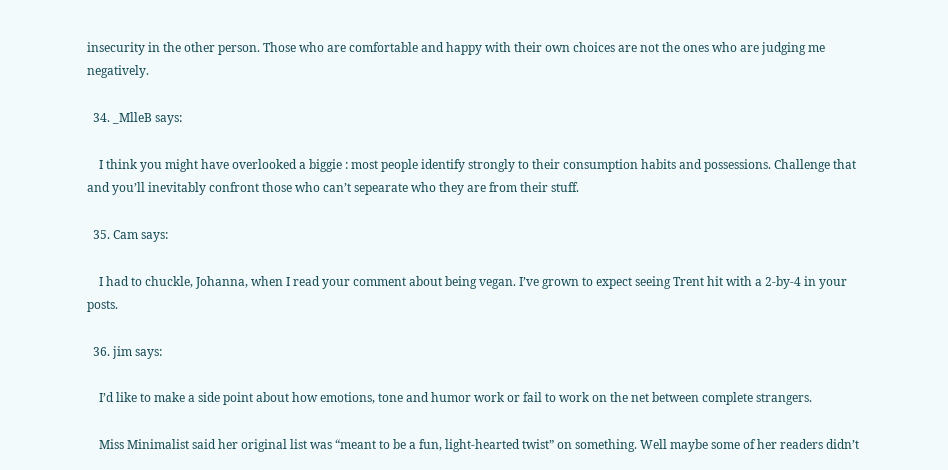insecurity in the other person. Those who are comfortable and happy with their own choices are not the ones who are judging me negatively.

  34. _MlleB says:

    I think you might have overlooked a biggie : most people identify strongly to their consumption habits and possessions. Challenge that and you’ll inevitably confront those who can’t sepearate who they are from their stuff.

  35. Cam says:

    I had to chuckle, Johanna, when I read your comment about being vegan. I’ve grown to expect seeing Trent hit with a 2-by-4 in your posts.

  36. jim says:

    I’d like to make a side point about how emotions, tone and humor work or fail to work on the net between complete strangers.

    Miss Minimalist said her original list was “meant to be a fun, light-hearted twist” on something. Well maybe some of her readers didn’t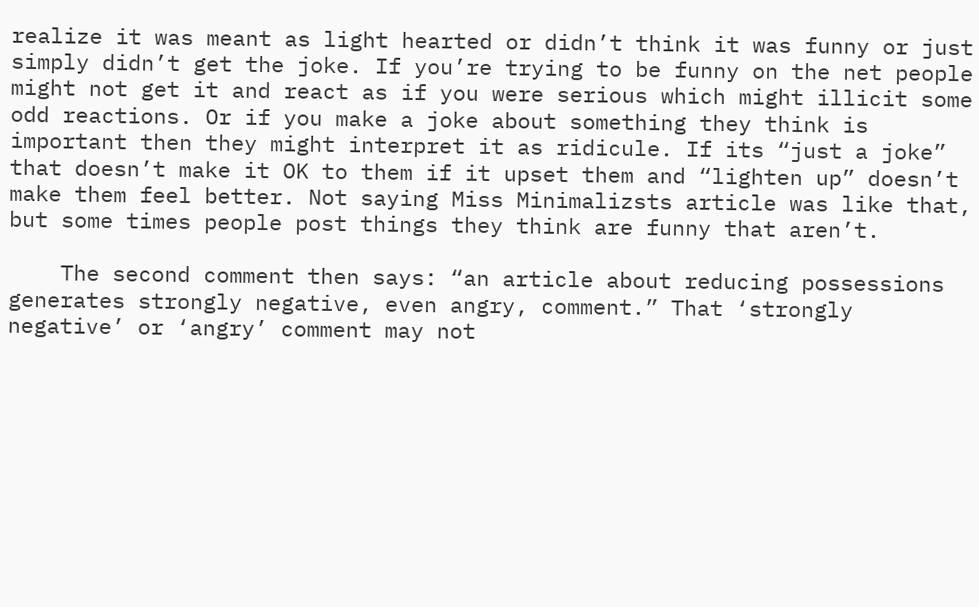realize it was meant as light hearted or didn’t think it was funny or just simply didn’t get the joke. If you’re trying to be funny on the net people might not get it and react as if you were serious which might illicit some odd reactions. Or if you make a joke about something they think is important then they might interpret it as ridicule. If its “just a joke” that doesn’t make it OK to them if it upset them and “lighten up” doesn’t make them feel better. Not saying Miss Minimalizsts article was like that, but some times people post things they think are funny that aren’t.

    The second comment then says: “an article about reducing possessions generates strongly negative, even angry, comment.” That ‘strongly negative’ or ‘angry’ comment may not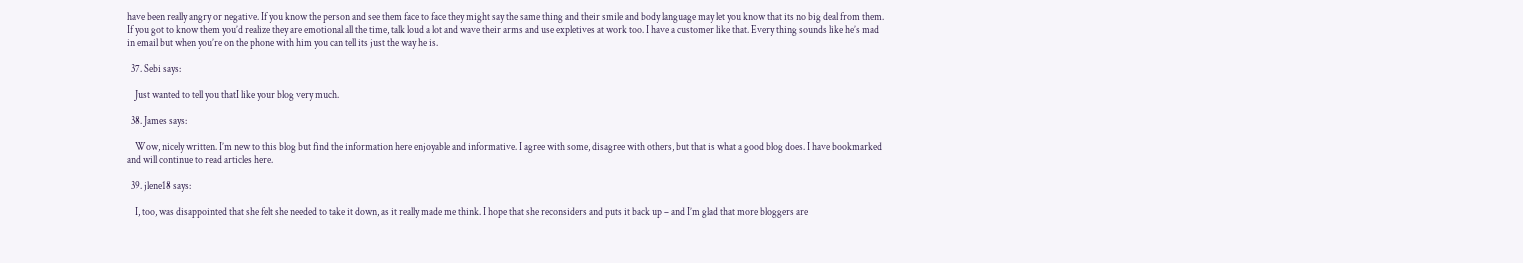have been really angry or negative. If you know the person and see them face to face they might say the same thing and their smile and body language may let you know that its no big deal from them. If you got to know them you’d realize they are emotional all the time, talk loud a lot and wave their arms and use expletives at work too. I have a customer like that. Every thing sounds like he’s mad in email but when you’re on the phone with him you can tell its just the way he is.

  37. Sebi says:

    Just wanted to tell you thatI like your blog very much.

  38. James says:

    Wow, nicely written. I’m new to this blog but find the information here enjoyable and informative. I agree with some, disagree with others, but that is what a good blog does. I have bookmarked and will continue to read articles here.

  39. jlene18 says:

    I, too, was disappointed that she felt she needed to take it down, as it really made me think. I hope that she reconsiders and puts it back up – and I’m glad that more bloggers are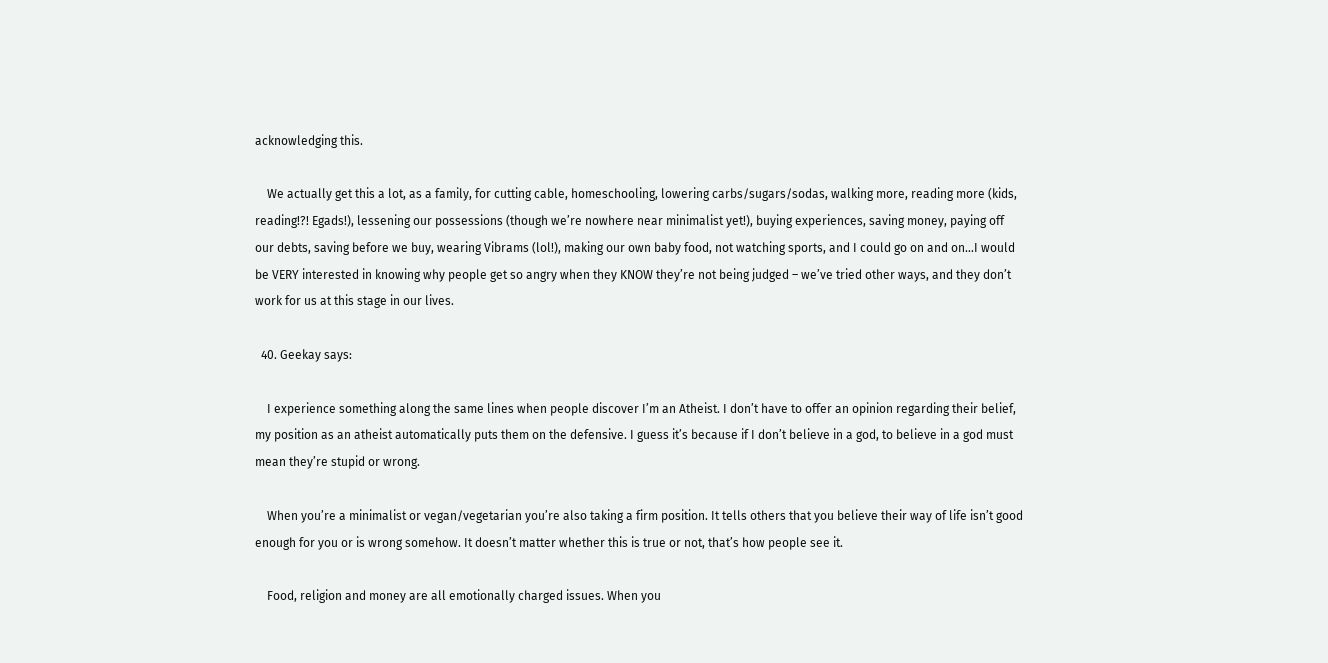acknowledging this.

    We actually get this a lot, as a family, for cutting cable, homeschooling, lowering carbs/sugars/sodas, walking more, reading more (kids, reading!?! Egads!), lessening our possessions (though we’re nowhere near minimalist yet!), buying experiences, saving money, paying off our debts, saving before we buy, wearing Vibrams (lol!), making our own baby food, not watching sports, and I could go on and on…I would be VERY interested in knowing why people get so angry when they KNOW they’re not being judged – we’ve tried other ways, and they don’t work for us at this stage in our lives.

  40. Geekay says:

    I experience something along the same lines when people discover I’m an Atheist. I don’t have to offer an opinion regarding their belief, my position as an atheist automatically puts them on the defensive. I guess it’s because if I don’t believe in a god, to believe in a god must mean they’re stupid or wrong.

    When you’re a minimalist or vegan/vegetarian you’re also taking a firm position. It tells others that you believe their way of life isn’t good enough for you or is wrong somehow. It doesn’t matter whether this is true or not, that’s how people see it.

    Food, religion and money are all emotionally charged issues. When you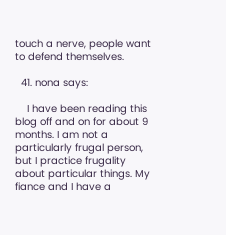touch a nerve, people want to defend themselves.

  41. nona says:

    I have been reading this blog off and on for about 9 months. I am not a particularly frugal person, but I practice frugality about particular things. My fiance and I have a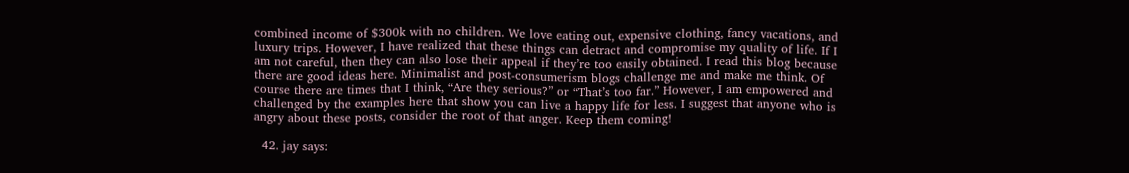combined income of $300k with no children. We love eating out, expensive clothing, fancy vacations, and luxury trips. However, I have realized that these things can detract and compromise my quality of life. If I am not careful, then they can also lose their appeal if they’re too easily obtained. I read this blog because there are good ideas here. Minimalist and post-consumerism blogs challenge me and make me think. Of course there are times that I think, “Are they serious?” or “That’s too far.” However, I am empowered and challenged by the examples here that show you can live a happy life for less. I suggest that anyone who is angry about these posts, consider the root of that anger. Keep them coming!

  42. jay says: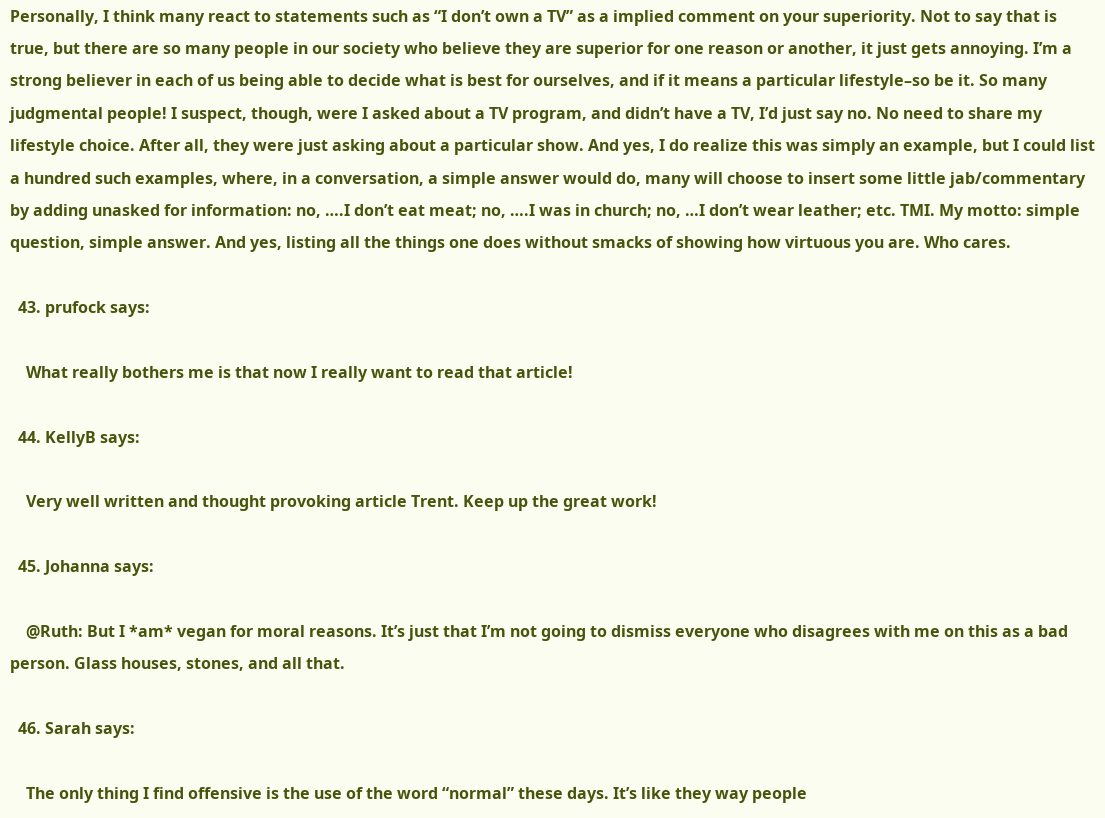Personally, I think many react to statements such as “I don’t own a TV” as a implied comment on your superiority. Not to say that is true, but there are so many people in our society who believe they are superior for one reason or another, it just gets annoying. I’m a strong believer in each of us being able to decide what is best for ourselves, and if it means a particular lifestyle–so be it. So many judgmental people! I suspect, though, were I asked about a TV program, and didn’t have a TV, I’d just say no. No need to share my lifestyle choice. After all, they were just asking about a particular show. And yes, I do realize this was simply an example, but I could list a hundred such examples, where, in a conversation, a simple answer would do, many will choose to insert some little jab/commentary by adding unasked for information: no, ….I don’t eat meat; no, ….I was in church; no, …I don’t wear leather; etc. TMI. My motto: simple question, simple answer. And yes, listing all the things one does without smacks of showing how virtuous you are. Who cares.

  43. prufock says:

    What really bothers me is that now I really want to read that article!

  44. KellyB says:

    Very well written and thought provoking article Trent. Keep up the great work!

  45. Johanna says:

    @Ruth: But I *am* vegan for moral reasons. It’s just that I’m not going to dismiss everyone who disagrees with me on this as a bad person. Glass houses, stones, and all that.

  46. Sarah says:

    The only thing I find offensive is the use of the word “normal” these days. It’s like they way people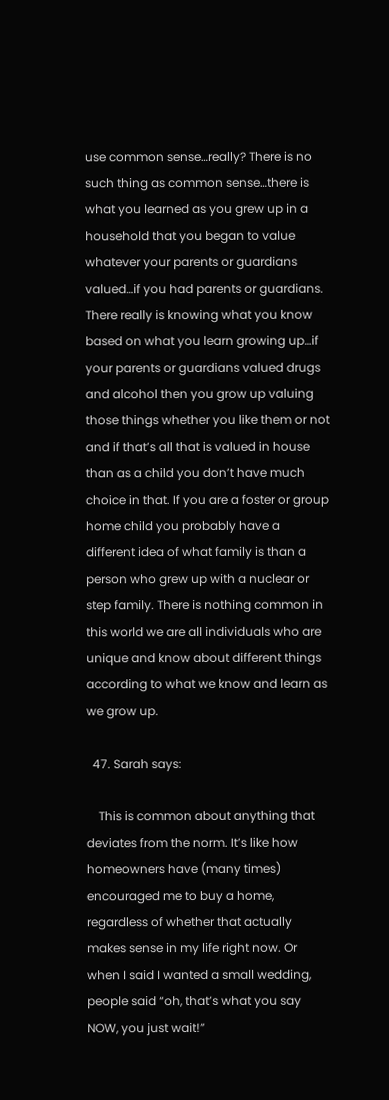use common sense…really? There is no such thing as common sense…there is what you learned as you grew up in a household that you began to value whatever your parents or guardians valued…if you had parents or guardians. There really is knowing what you know based on what you learn growing up…if your parents or guardians valued drugs and alcohol then you grow up valuing those things whether you like them or not and if that’s all that is valued in house than as a child you don’t have much choice in that. If you are a foster or group home child you probably have a different idea of what family is than a person who grew up with a nuclear or step family. There is nothing common in this world we are all individuals who are unique and know about different things according to what we know and learn as we grow up.

  47. Sarah says:

    This is common about anything that deviates from the norm. It’s like how homeowners have (many times) encouraged me to buy a home, regardless of whether that actually makes sense in my life right now. Or when I said I wanted a small wedding, people said “oh, that’s what you say NOW, you just wait!”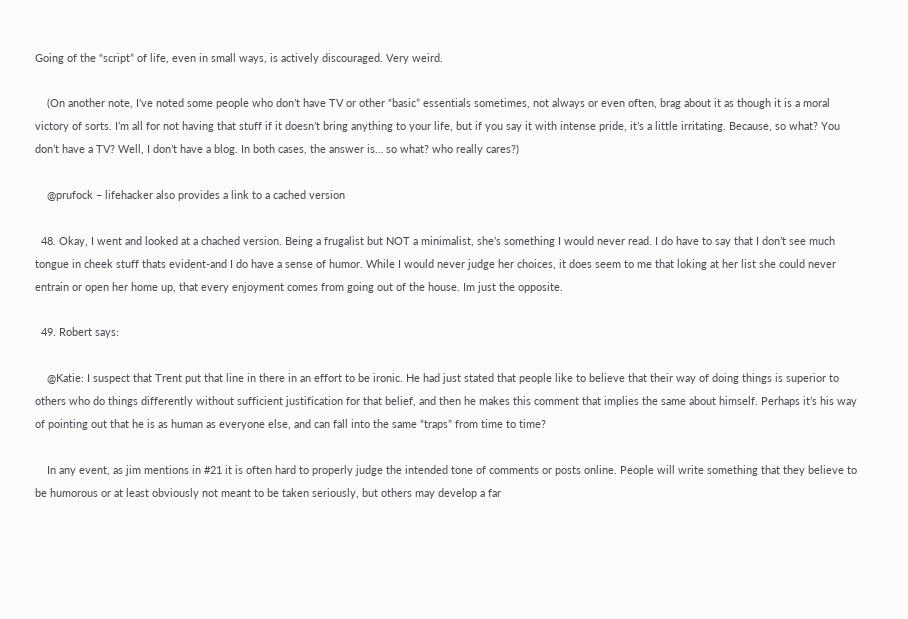Going of the “script” of life, even in small ways, is actively discouraged. Very weird.

    (On another note, I’ve noted some people who don’t have TV or other “basic” essentials sometimes, not always or even often, brag about it as though it is a moral victory of sorts. I’m all for not having that stuff if it doesn’t bring anything to your life, but if you say it with intense pride, it’s a little irritating. Because, so what? You don’t have a TV? Well, I don’t have a blog. In both cases, the answer is… so what? who really cares?)

    @prufock – lifehacker also provides a link to a cached version

  48. Okay, I went and looked at a chached version. Being a frugalist but NOT a minimalist, she’s something I would never read. I do have to say that I don’t see much tongue in cheek stuff thats evident-and I do have a sense of humor. While I would never judge her choices, it does seem to me that loking at her list she could never entrain or open her home up, that every enjoyment comes from going out of the house. Im just the opposite.

  49. Robert says:

    @Katie: I suspect that Trent put that line in there in an effort to be ironic. He had just stated that people like to believe that their way of doing things is superior to others who do things differently without sufficient justification for that belief, and then he makes this comment that implies the same about himself. Perhaps it’s his way of pointing out that he is as human as everyone else, and can fall into the same “traps” from time to time?

    In any event, as jim mentions in #21 it is often hard to properly judge the intended tone of comments or posts online. People will write something that they believe to be humorous or at least obviously not meant to be taken seriously, but others may develop a far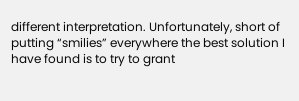different interpretation. Unfortunately, short of putting “smilies” everywhere the best solution I have found is to try to grant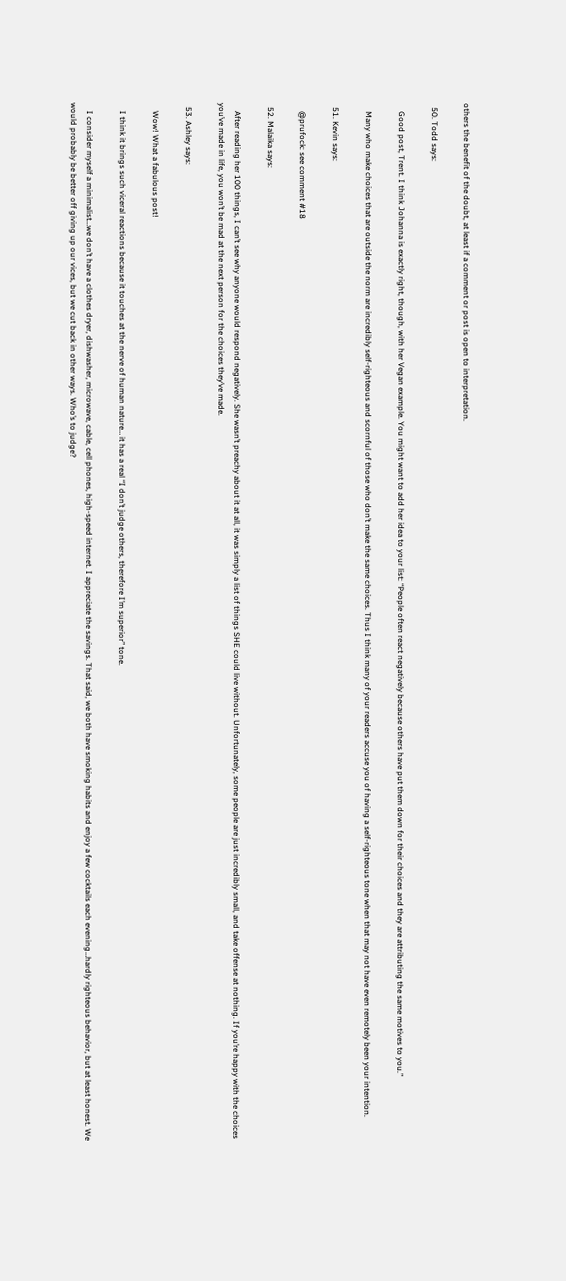others the benefit of the doubt, at least if a comment or post is open to interpretation.

  50. Todd says:

    Good post, Trent. I think Johanna is exactly right, though, with her Vegan example. You might want to add her idea to your list: “People often react negatively because others have put them down for their choices and they are attributing the same motives to you.”

    Many who make choices that are outside the norm are incredibly self-righteous and scornful of those who don’t make the same choices. Thus I think many of your readers accuse you of having a self-righteous tone when that may not have even remotely been your intention.

  51. Kevin says:

    @prufock: see comment #18

  52. Malaika says:

    After reading her 100 things, I can’t see why anyone would respond negatively. She wasn’t preachy about it at all, it was simply a list of things SHE could live without. Unfortunately, some people are just incredibly small, and take offense at nothing. If you’re happy with the choices you’ve made in life, you won’t be mad at the next person for the choices they’ve made.

  53. Ashley says:

    Wow! What a fabulous post!

    I think it brings such viceral reactions because it touches at the nerve of human nature… it has a real “I don’t judge others, therefore I’m superior” tone.

    I consider myself a minimalist…we don’t have a clothes dryer, dishwasher, microwave, cable, cell phones, high-speed internet. I appreciate the savings. That said, we both have smoking habits and enjoy a few cocktails each evening…hardly righteous behavior, but at least honest. We would probably be better off giving up our vices, but we cut back in other ways. Who’s to judge?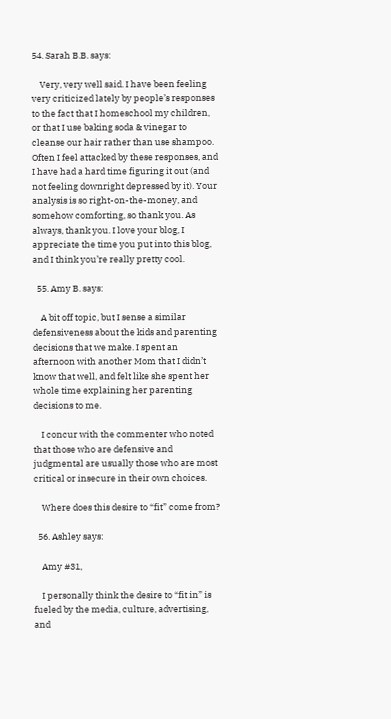54. Sarah B.B. says:

    Very, very well said. I have been feeling very criticized lately by people’s responses to the fact that I homeschool my children, or that I use baking soda & vinegar to cleanse our hair rather than use shampoo. Often I feel attacked by these responses, and I have had a hard time figuring it out (and not feeling downright depressed by it). Your analysis is so right-on-the-money, and somehow comforting, so thank you. As always, thank you. I love your blog, I appreciate the time you put into this blog, and I think you’re really pretty cool.

  55. Amy B. says:

    A bit off topic, but I sense a similar defensiveness about the kids and parenting decisions that we make. I spent an afternoon with another Mom that I didn’t know that well, and felt like she spent her whole time explaining her parenting decisions to me.

    I concur with the commenter who noted that those who are defensive and judgmental are usually those who are most critical or insecure in their own choices.

    Where does this desire to “fit” come from?

  56. Ashley says:

    Amy #31,

    I personally think the desire to “fit in” is fueled by the media, culture, advertising, and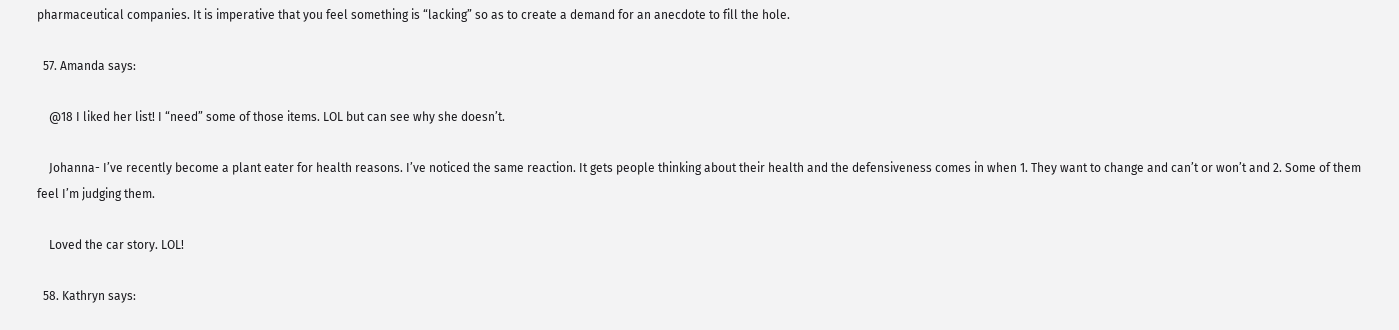pharmaceutical companies. It is imperative that you feel something is “lacking” so as to create a demand for an anecdote to fill the hole.

  57. Amanda says:

    @18 I liked her list! I “need” some of those items. LOL but can see why she doesn’t.

    Johanna- I’ve recently become a plant eater for health reasons. I’ve noticed the same reaction. It gets people thinking about their health and the defensiveness comes in when 1. They want to change and can’t or won’t and 2. Some of them feel I’m judging them.

    Loved the car story. LOL!

  58. Kathryn says: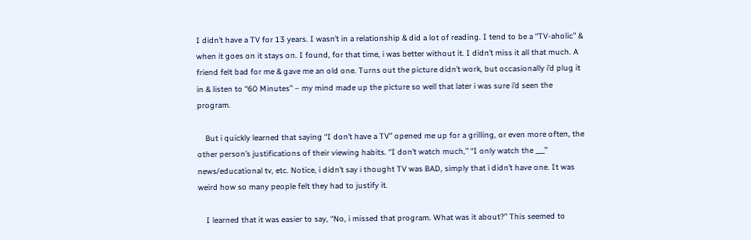I didn’t have a TV for 13 years. I wasn’t in a relationship & did a lot of reading. I tend to be a “TV-aholic” & when it goes on it stays on. I found, for that time, i was better without it. I didn’t miss it all that much. A friend felt bad for me & gave me an old one. Turns out the picture didn’t work, but occasionally i’d plug it in & listen to “60 Minutes” – my mind made up the picture so well that later i was sure i’d seen the program.

    But i quickly learned that saying “I don’t have a TV” opened me up for a grilling, or even more often, the other person’s justifications of their viewing habits. “I don’t watch much,” “I only watch the ___” news/educational tv, etc. Notice, i didn’t say i thought TV was BAD, simply that i didn’t have one. It was weird how so many people felt they had to justify it.

    I learned that it was easier to say, “No, i missed that program. What was it about?” This seemed to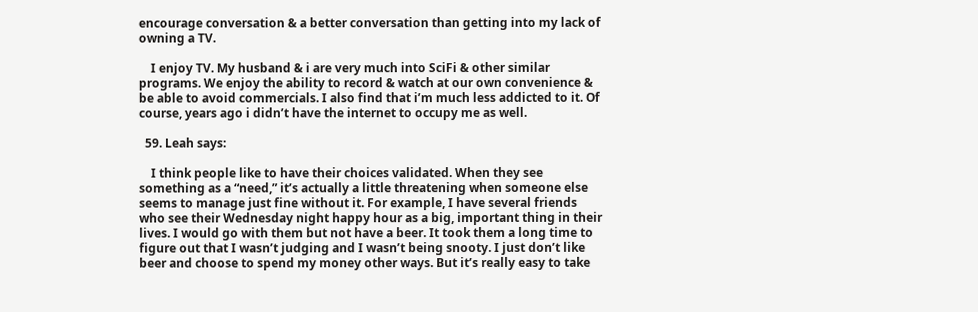encourage conversation & a better conversation than getting into my lack of owning a TV.

    I enjoy TV. My husband & i are very much into SciFi & other similar programs. We enjoy the ability to record & watch at our own convenience & be able to avoid commercials. I also find that i’m much less addicted to it. Of course, years ago i didn’t have the internet to occupy me as well.

  59. Leah says:

    I think people like to have their choices validated. When they see something as a “need,” it’s actually a little threatening when someone else seems to manage just fine without it. For example, I have several friends who see their Wednesday night happy hour as a big, important thing in their lives. I would go with them but not have a beer. It took them a long time to figure out that I wasn’t judging and I wasn’t being snooty. I just don’t like beer and choose to spend my money other ways. But it’s really easy to take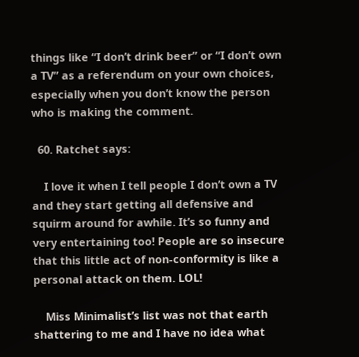things like “I don’t drink beer” or “I don’t own a TV” as a referendum on your own choices, especially when you don’t know the person who is making the comment.

  60. Ratchet says:

    I love it when I tell people I don’t own a TV and they start getting all defensive and squirm around for awhile. It’s so funny and very entertaining too! People are so insecure that this little act of non-conformity is like a personal attack on them. LOL!

    Miss Minimalist’s list was not that earth shattering to me and I have no idea what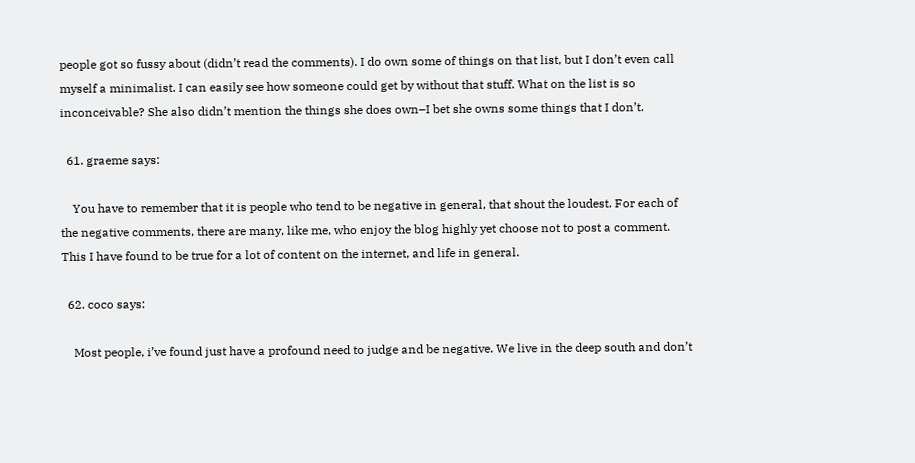people got so fussy about (didn’t read the comments). I do own some of things on that list, but I don’t even call myself a minimalist. I can easily see how someone could get by without that stuff. What on the list is so inconceivable? She also didn’t mention the things she does own–I bet she owns some things that I don’t.

  61. graeme says:

    You have to remember that it is people who tend to be negative in general, that shout the loudest. For each of the negative comments, there are many, like me, who enjoy the blog highly yet choose not to post a comment. This I have found to be true for a lot of content on the internet, and life in general.

  62. coco says:

    Most people, i’ve found just have a profound need to judge and be negative. We live in the deep south and don’t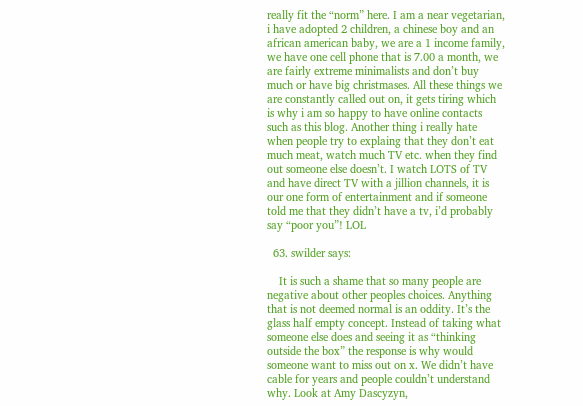really fit the “norm” here. I am a near vegetarian, i have adopted 2 children, a chinese boy and an african american baby, we are a 1 income family, we have one cell phone that is 7.00 a month, we are fairly extreme minimalists and don’t buy much or have big christmases. All these things we are constantly called out on, it gets tiring which is why i am so happy to have online contacts such as this blog. Another thing i really hate when people try to explaing that they don’t eat much meat, watch much TV etc. when they find out someone else doesn’t. I watch LOTS of TV and have direct TV with a jillion channels, it is our one form of entertainment and if someone told me that they didn’t have a tv, i’d probably say “poor you”! LOL

  63. swilder says:

    It is such a shame that so many people are negative about other peoples choices. Anything that is not deemed normal is an oddity. It’s the glass half empty concept. Instead of taking what someone else does and seeing it as “thinking outside the box” the response is why would someone want to miss out on x. We didn’t have cable for years and people couldn’t understand why. Look at Amy Dascyzyn,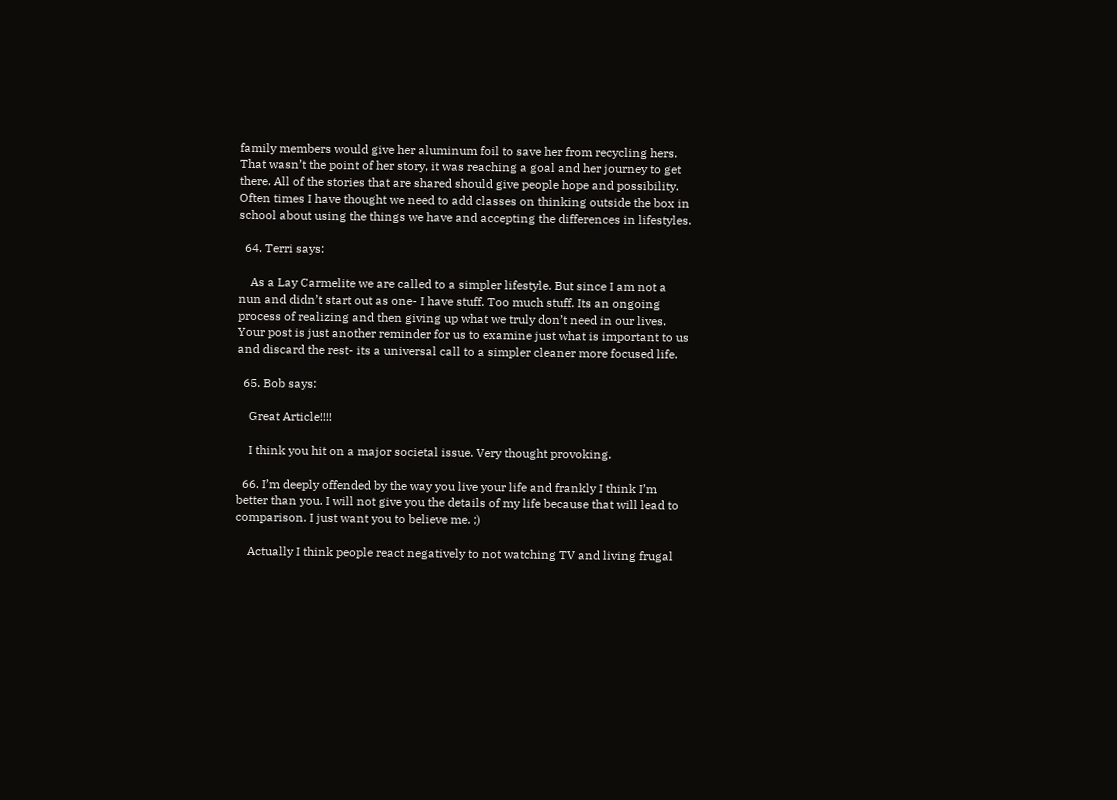family members would give her aluminum foil to save her from recycling hers. That wasn’t the point of her story, it was reaching a goal and her journey to get there. All of the stories that are shared should give people hope and possibility. Often times I have thought we need to add classes on thinking outside the box in school about using the things we have and accepting the differences in lifestyles.

  64. Terri says:

    As a Lay Carmelite we are called to a simpler lifestyle. But since I am not a nun and didn’t start out as one- I have stuff. Too much stuff. Its an ongoing process of realizing and then giving up what we truly don’t need in our lives. Your post is just another reminder for us to examine just what is important to us and discard the rest- its a universal call to a simpler cleaner more focused life.

  65. Bob says:

    Great Article!!!!

    I think you hit on a major societal issue. Very thought provoking.

  66. I’m deeply offended by the way you live your life and frankly I think I’m better than you. I will not give you the details of my life because that will lead to comparison. I just want you to believe me. ;)

    Actually I think people react negatively to not watching TV and living frugal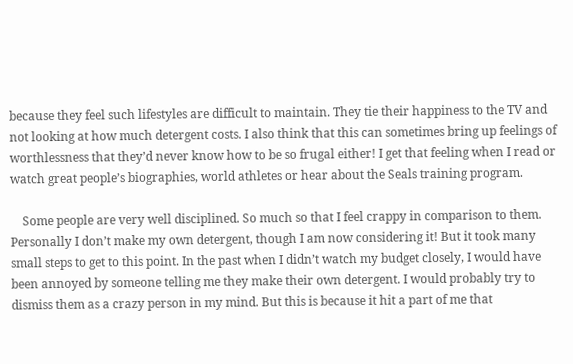because they feel such lifestyles are difficult to maintain. They tie their happiness to the TV and not looking at how much detergent costs. I also think that this can sometimes bring up feelings of worthlessness that they’d never know how to be so frugal either! I get that feeling when I read or watch great people’s biographies, world athletes or hear about the Seals training program.

    Some people are very well disciplined. So much so that I feel crappy in comparison to them. Personally I don’t make my own detergent, though I am now considering it! But it took many small steps to get to this point. In the past when I didn’t watch my budget closely, I would have been annoyed by someone telling me they make their own detergent. I would probably try to dismiss them as a crazy person in my mind. But this is because it hit a part of me that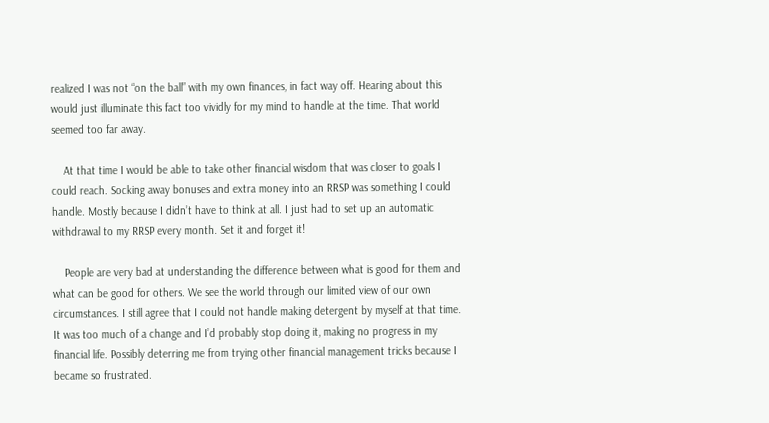realized I was not “on the ball” with my own finances, in fact way off. Hearing about this would just illuminate this fact too vividly for my mind to handle at the time. That world seemed too far away.

    At that time I would be able to take other financial wisdom that was closer to goals I could reach. Socking away bonuses and extra money into an RRSP was something I could handle. Mostly because I didn’t have to think at all. I just had to set up an automatic withdrawal to my RRSP every month. Set it and forget it!

    People are very bad at understanding the difference between what is good for them and what can be good for others. We see the world through our limited view of our own circumstances. I still agree that I could not handle making detergent by myself at that time. It was too much of a change and I’d probably stop doing it, making no progress in my financial life. Possibly deterring me from trying other financial management tricks because I became so frustrated.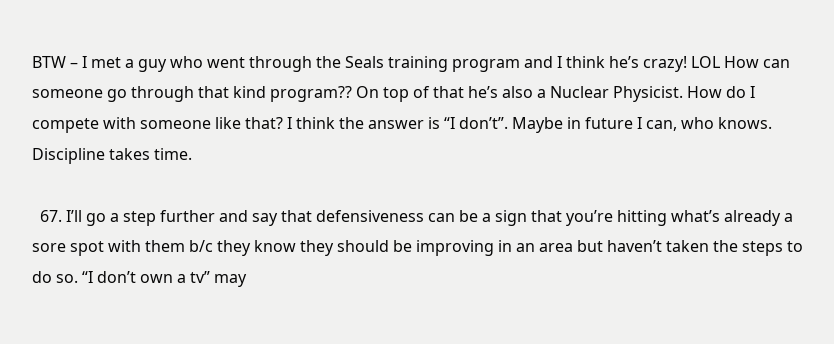BTW – I met a guy who went through the Seals training program and I think he’s crazy! LOL How can someone go through that kind program?? On top of that he’s also a Nuclear Physicist. How do I compete with someone like that? I think the answer is “I don’t”. Maybe in future I can, who knows. Discipline takes time.

  67. I’ll go a step further and say that defensiveness can be a sign that you’re hitting what’s already a sore spot with them b/c they know they should be improving in an area but haven’t taken the steps to do so. “I don’t own a tv” may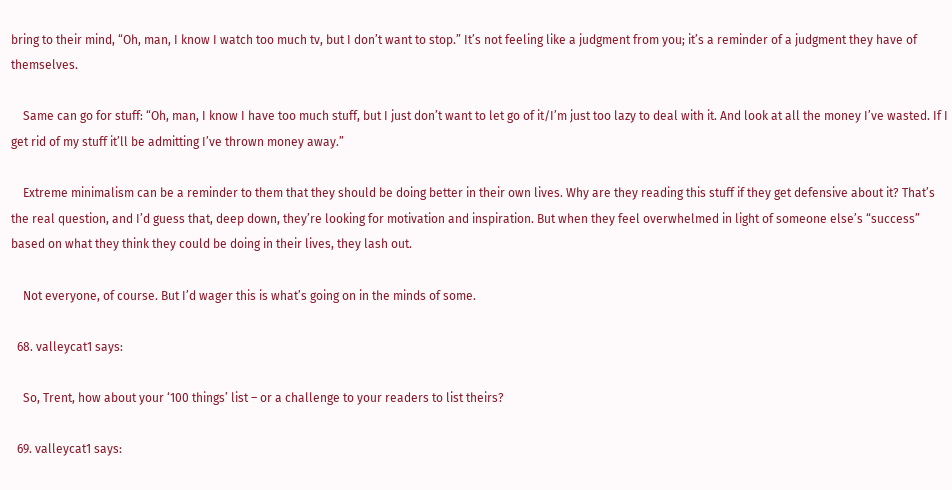bring to their mind, “Oh, man, I know I watch too much tv, but I don’t want to stop.” It’s not feeling like a judgment from you; it’s a reminder of a judgment they have of themselves.

    Same can go for stuff: “Oh, man, I know I have too much stuff, but I just don’t want to let go of it/I’m just too lazy to deal with it. And look at all the money I’ve wasted. If I get rid of my stuff it’ll be admitting I’ve thrown money away.”

    Extreme minimalism can be a reminder to them that they should be doing better in their own lives. Why are they reading this stuff if they get defensive about it? That’s the real question, and I’d guess that, deep down, they’re looking for motivation and inspiration. But when they feel overwhelmed in light of someone else’s “success” based on what they think they could be doing in their lives, they lash out.

    Not everyone, of course. But I’d wager this is what’s going on in the minds of some.

  68. valleycat1 says:

    So, Trent, how about your ‘100 things’ list – or a challenge to your readers to list theirs?

  69. valleycat1 says: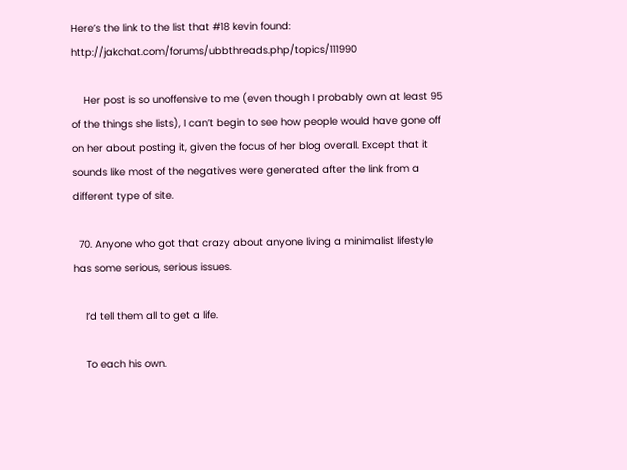Here’s the link to the list that #18 kevin found: http://jakchat.com/forums/ubbthreads.php/topics/111990

    Her post is so unoffensive to me (even though I probably own at least 95 of the things she lists), I can’t begin to see how people would have gone off on her about posting it, given the focus of her blog overall. Except that it sounds like most of the negatives were generated after the link from a different type of site.

  70. Anyone who got that crazy about anyone living a minimalist lifestyle has some serious, serious issues.

    I’d tell them all to get a life.

    To each his own.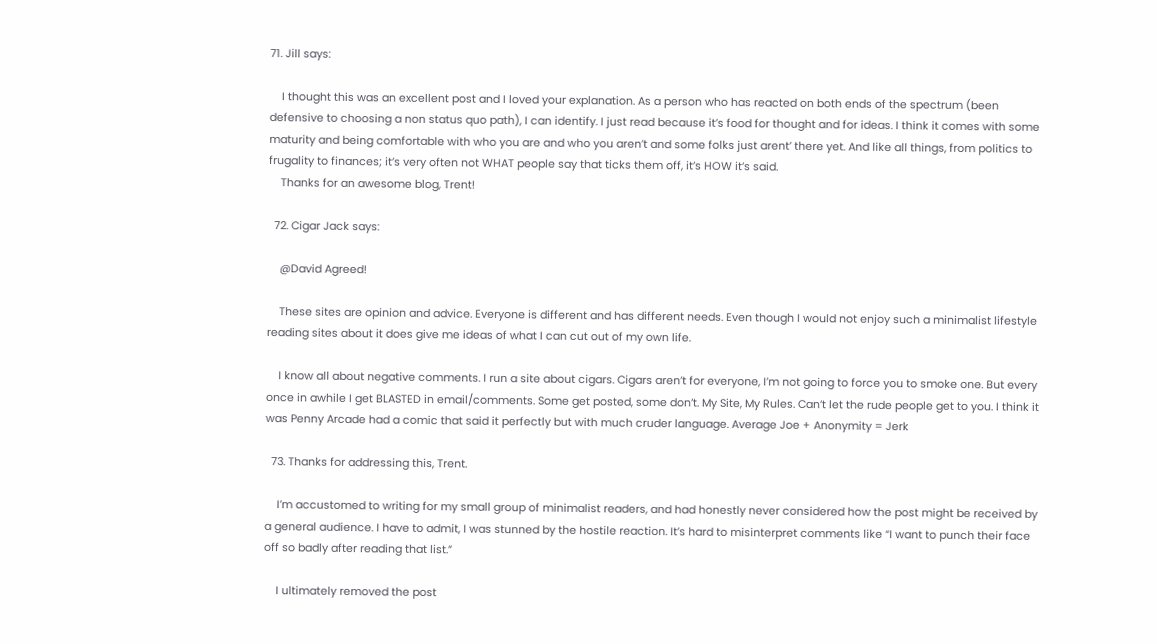71. Jill says:

    I thought this was an excellent post and I loved your explanation. As a person who has reacted on both ends of the spectrum (been defensive to choosing a non status quo path), I can identify. I just read because it’s food for thought and for ideas. I think it comes with some maturity and being comfortable with who you are and who you aren’t and some folks just arent’ there yet. And like all things, from politics to frugality to finances; it’s very often not WHAT people say that ticks them off, it’s HOW it’s said.
    Thanks for an awesome blog, Trent!

  72. Cigar Jack says:

    @David Agreed!

    These sites are opinion and advice. Everyone is different and has different needs. Even though I would not enjoy such a minimalist lifestyle reading sites about it does give me ideas of what I can cut out of my own life.

    I know all about negative comments. I run a site about cigars. Cigars aren’t for everyone, I’m not going to force you to smoke one. But every once in awhile I get BLASTED in email/comments. Some get posted, some don’t. My Site, My Rules. Can’t let the rude people get to you. I think it was Penny Arcade had a comic that said it perfectly but with much cruder language. Average Joe + Anonymity = Jerk

  73. Thanks for addressing this, Trent.

    I’m accustomed to writing for my small group of minimalist readers, and had honestly never considered how the post might be received by a general audience. I have to admit, I was stunned by the hostile reaction. It’s hard to misinterpret comments like “I want to punch their face off so badly after reading that list.”

    I ultimately removed the post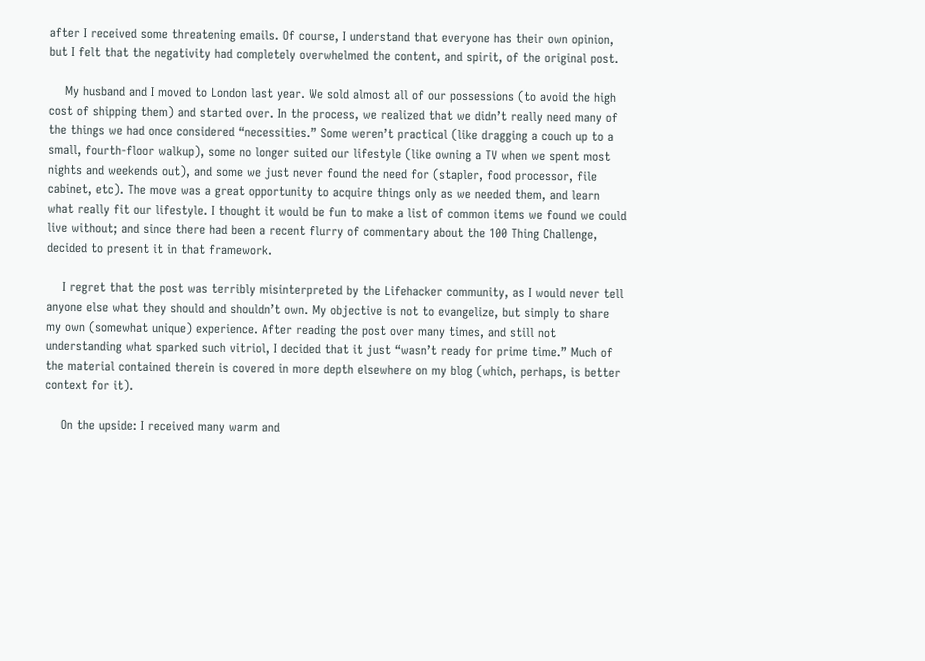after I received some threatening emails. Of course, I understand that everyone has their own opinion, but I felt that the negativity had completely overwhelmed the content, and spirit, of the original post.

    My husband and I moved to London last year. We sold almost all of our possessions (to avoid the high cost of shipping them) and started over. In the process, we realized that we didn’t really need many of the things we had once considered “necessities.” Some weren’t practical (like dragging a couch up to a small, fourth-floor walkup), some no longer suited our lifestyle (like owning a TV when we spent most nights and weekends out), and some we just never found the need for (stapler, food processor, file cabinet, etc). The move was a great opportunity to acquire things only as we needed them, and learn what really fit our lifestyle. I thought it would be fun to make a list of common items we found we could live without; and since there had been a recent flurry of commentary about the 100 Thing Challenge, decided to present it in that framework.

    I regret that the post was terribly misinterpreted by the Lifehacker community, as I would never tell anyone else what they should and shouldn’t own. My objective is not to evangelize, but simply to share my own (somewhat unique) experience. After reading the post over many times, and still not understanding what sparked such vitriol, I decided that it just “wasn’t ready for prime time.” Much of the material contained therein is covered in more depth elsewhere on my blog (which, perhaps, is better context for it).

    On the upside: I received many warm and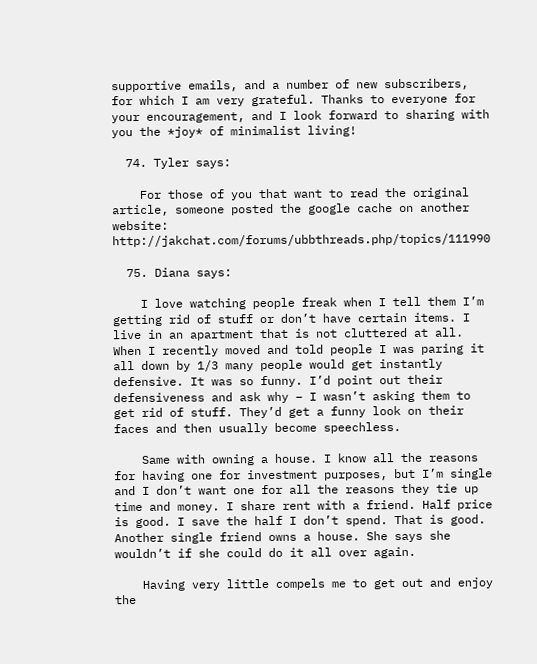supportive emails, and a number of new subscribers, for which I am very grateful. Thanks to everyone for your encouragement, and I look forward to sharing with you the *joy* of minimalist living!

  74. Tyler says:

    For those of you that want to read the original article, someone posted the google cache on another website: http://jakchat.com/forums/ubbthreads.php/topics/111990

  75. Diana says:

    I love watching people freak when I tell them I’m getting rid of stuff or don’t have certain items. I live in an apartment that is not cluttered at all. When I recently moved and told people I was paring it all down by 1/3 many people would get instantly defensive. It was so funny. I’d point out their defensiveness and ask why – I wasn’t asking them to get rid of stuff. They’d get a funny look on their faces and then usually become speechless.

    Same with owning a house. I know all the reasons for having one for investment purposes, but I’m single and I don’t want one for all the reasons they tie up time and money. I share rent with a friend. Half price is good. I save the half I don’t spend. That is good. Another single friend owns a house. She says she wouldn’t if she could do it all over again.

    Having very little compels me to get out and enjoy the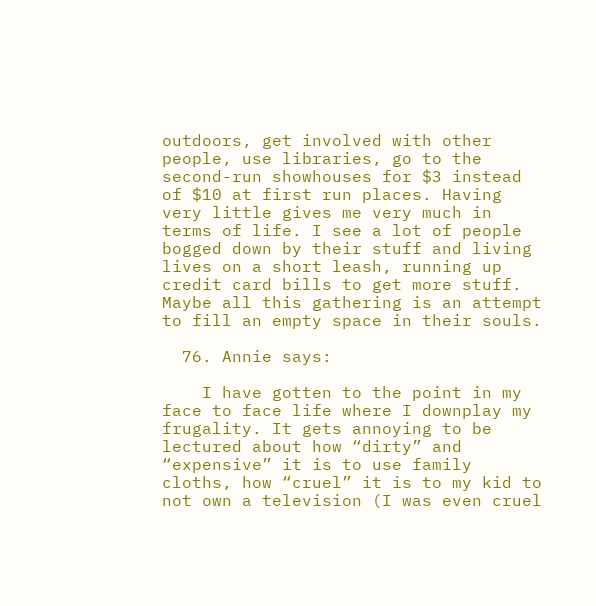outdoors, get involved with other people, use libraries, go to the second-run showhouses for $3 instead of $10 at first run places. Having very little gives me very much in terms of life. I see a lot of people bogged down by their stuff and living lives on a short leash, running up credit card bills to get more stuff. Maybe all this gathering is an attempt to fill an empty space in their souls.

  76. Annie says:

    I have gotten to the point in my face to face life where I downplay my frugality. It gets annoying to be lectured about how “dirty” and “expensive” it is to use family cloths, how “cruel” it is to my kid to not own a television (I was even cruel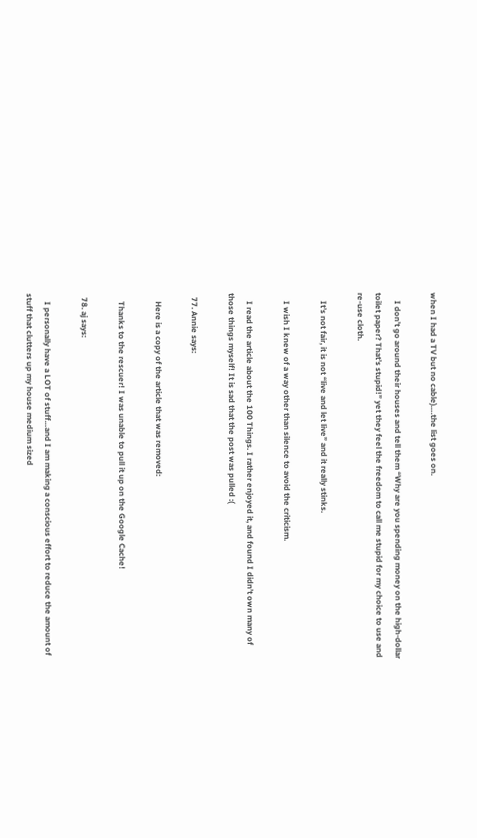when I had a TV but no cable)….the list goes on.

    I don’t go around their houses and tell them “Why are you spending money on the high-dollar toilet paper? That’s stupid!” yet they feel the freedom to call me stupid for my choice to use and re-use cloth.

    It’s not fair, it is not “live and let live” and it really stinks.

    I wish I knew of a way other than silence to avoid the criticism.

    I read the article about the 100 Things. I rather enjoyed it, and found I didn’t own many of those things myself! It is sad that the post was pulled :(

  77. Annie says:

    Here is a copy of the article that was removed:

    Thanks to the rescuer! I was unable to pull it up on the Google Cache!

  78. aj says:

    I personally have a LOT of stuff…and I am making a conscious effort to reduce the amount of stuff that clutters up my house medium sized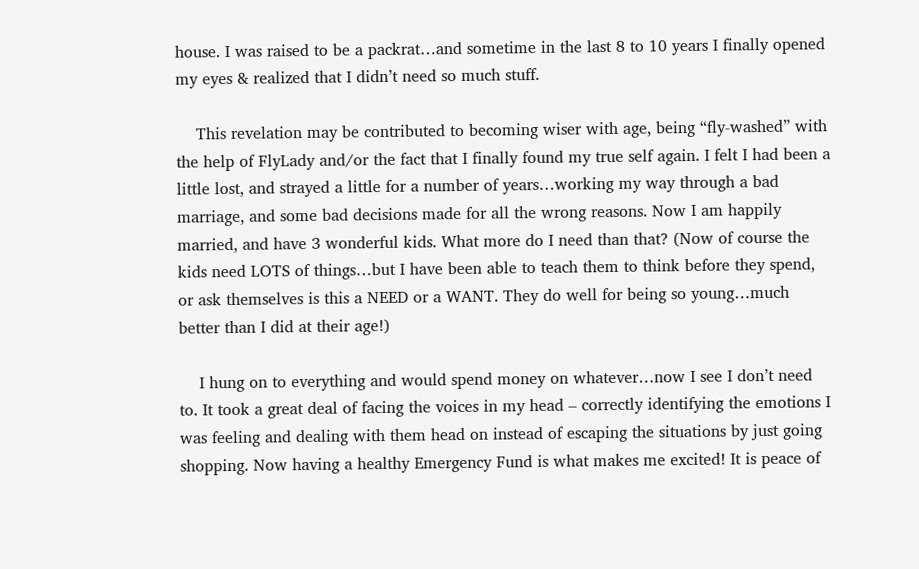house. I was raised to be a packrat…and sometime in the last 8 to 10 years I finally opened my eyes & realized that I didn’t need so much stuff.

    This revelation may be contributed to becoming wiser with age, being “fly-washed” with the help of FlyLady and/or the fact that I finally found my true self again. I felt I had been a little lost, and strayed a little for a number of years…working my way through a bad marriage, and some bad decisions made for all the wrong reasons. Now I am happily married, and have 3 wonderful kids. What more do I need than that? (Now of course the kids need LOTS of things…but I have been able to teach them to think before they spend, or ask themselves is this a NEED or a WANT. They do well for being so young…much better than I did at their age!)

    I hung on to everything and would spend money on whatever…now I see I don’t need to. It took a great deal of facing the voices in my head – correctly identifying the emotions I was feeling and dealing with them head on instead of escaping the situations by just going shopping. Now having a healthy Emergency Fund is what makes me excited! It is peace of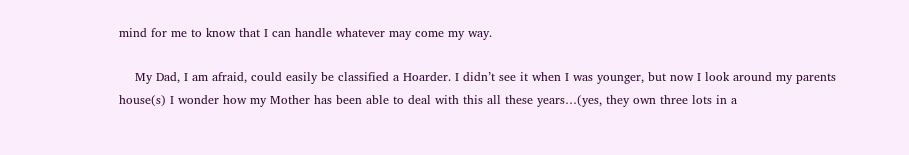mind for me to know that I can handle whatever may come my way.

    My Dad, I am afraid, could easily be classified a Hoarder. I didn’t see it when I was younger, but now I look around my parents house(s) I wonder how my Mother has been able to deal with this all these years…(yes, they own three lots in a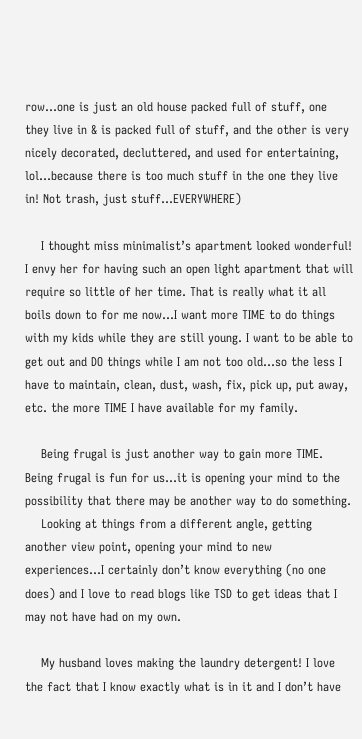row…one is just an old house packed full of stuff, one they live in & is packed full of stuff, and the other is very nicely decorated, decluttered, and used for entertaining, lol…because there is too much stuff in the one they live in! Not trash, just stuff…EVERYWHERE)

    I thought miss minimalist’s apartment looked wonderful! I envy her for having such an open light apartment that will require so little of her time. That is really what it all boils down to for me now…I want more TIME to do things with my kids while they are still young. I want to be able to get out and DO things while I am not too old…so the less I have to maintain, clean, dust, wash, fix, pick up, put away, etc. the more TIME I have available for my family.

    Being frugal is just another way to gain more TIME. Being frugal is fun for us…it is opening your mind to the possibility that there may be another way to do something.
    Looking at things from a different angle, getting another view point, opening your mind to new experiences…I certainly don’t know everything (no one does) and I love to read blogs like TSD to get ideas that I may not have had on my own.

    My husband loves making the laundry detergent! I love the fact that I know exactly what is in it and I don’t have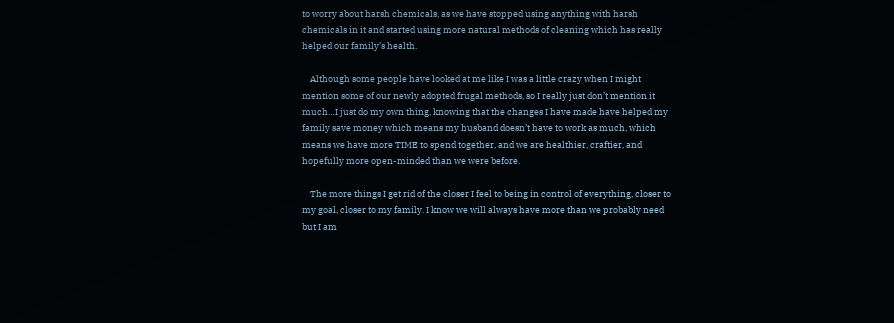to worry about harsh chemicals, as we have stopped using anything with harsh chemicals in it and started using more natural methods of cleaning which has really helped our family’s health.

    Although some people have looked at me like I was a little crazy when I might mention some of our newly adopted frugal methods, so I really just don’t mention it much…I just do my own thing, knowing that the changes I have made have helped my family save money which means my husband doesn’t have to work as much, which means we have more TIME to spend together, and we are healthier, craftier, and hopefully more open-minded than we were before.

    The more things I get rid of the closer I feel to being in control of everything, closer to my goal, closer to my family. I know we will always have more than we probably need but I am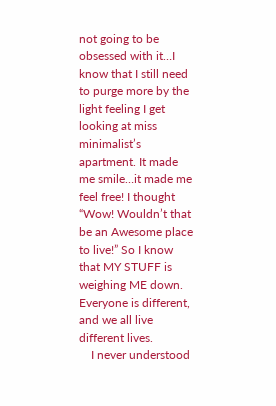not going to be obsessed with it…I know that I still need to purge more by the light feeling I get looking at miss minimalist’s apartment. It made me smile…it made me feel free! I thought “Wow! Wouldn’t that be an Awesome place to live!” So I know that MY STUFF is weighing ME down. Everyone is different, and we all live different lives.
    I never understood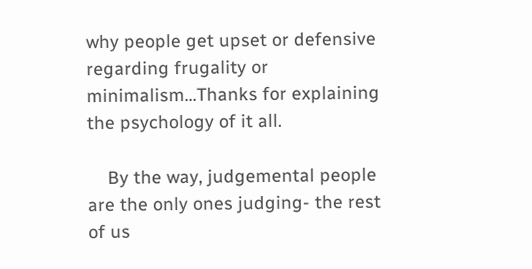why people get upset or defensive regarding frugality or minimalism…Thanks for explaining the psychology of it all.

    By the way, judgemental people are the only ones judging- the rest of us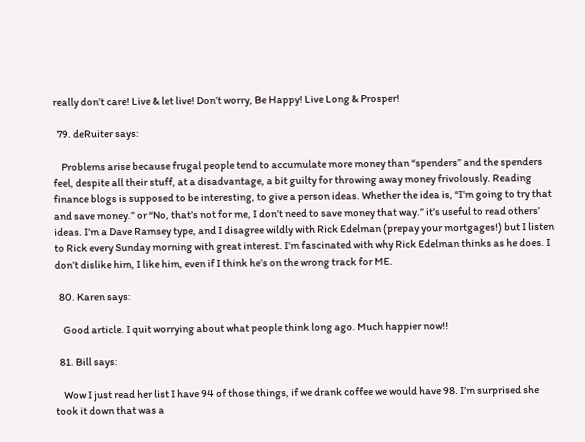really don’t care! Live & let live! Don’t worry, Be Happy! Live Long & Prosper!

  79. deRuiter says:

    Problems arise because frugal people tend to accumulate more money than “spenders” and the spenders feel, despite all their stuff, at a disadvantage, a bit guilty for throwing away money frivolously. Reading finance blogs is supposed to be interesting, to give a person ideas. Whether the idea is, “I’m going to try that and save money.” or “No, that’s not for me, I don’t need to save money that way.” it’s useful to read others’ ideas. I’m a Dave Ramsey type, and I disagree wildly with Rick Edelman (prepay your mortgages!) but I listen to Rick every Sunday morning with great interest. I’m fascinated with why Rick Edelman thinks as he does. I don’t dislike him, I like him, even if I think he’s on the wrong track for ME.

  80. Karen says:

    Good article. I quit worrying about what people think long ago. Much happier now!!

  81. Bill says:

    Wow I just read her list I have 94 of those things, if we drank coffee we would have 98. I’m surprised she took it down that was a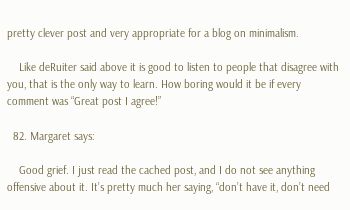pretty clever post and very appropriate for a blog on minimalism.

    Like deRuiter said above it is good to listen to people that disagree with you, that is the only way to learn. How boring would it be if every comment was “Great post I agree!”

  82. Margaret says:

    Good grief. I just read the cached post, and I do not see anything offensive about it. It’s pretty much her saying, “don’t have it, don’t need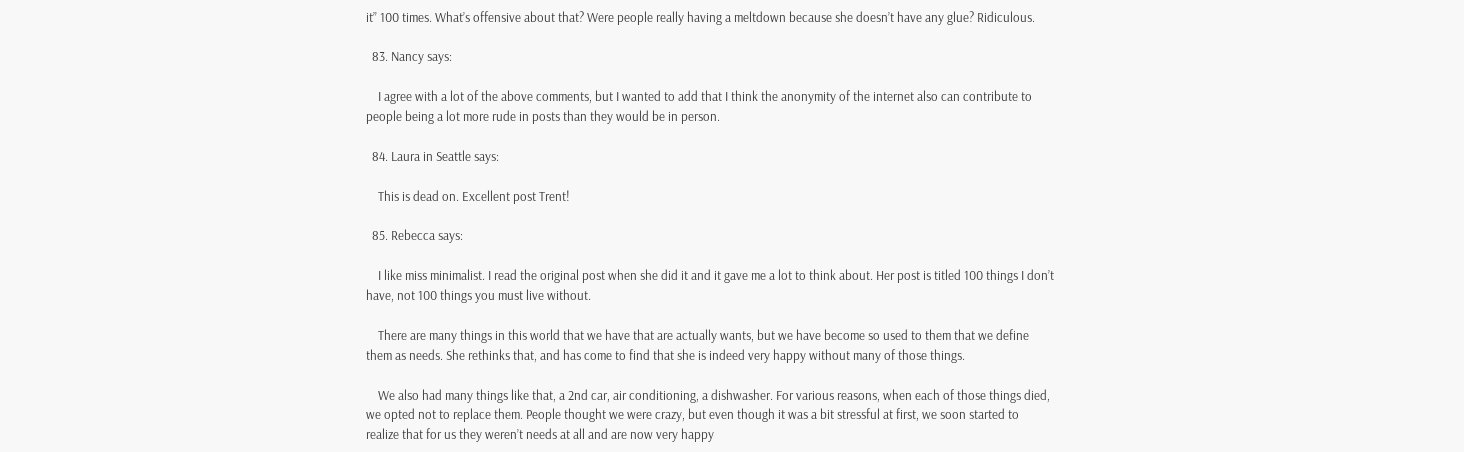it” 100 times. What’s offensive about that? Were people really having a meltdown because she doesn’t have any glue? Ridiculous.

  83. Nancy says:

    I agree with a lot of the above comments, but I wanted to add that I think the anonymity of the internet also can contribute to people being a lot more rude in posts than they would be in person.

  84. Laura in Seattle says:

    This is dead on. Excellent post Trent!

  85. Rebecca says:

    I like miss minimalist. I read the original post when she did it and it gave me a lot to think about. Her post is titled 100 things I don’t have, not 100 things you must live without.

    There are many things in this world that we have that are actually wants, but we have become so used to them that we define them as needs. She rethinks that, and has come to find that she is indeed very happy without many of those things.

    We also had many things like that, a 2nd car, air conditioning, a dishwasher. For various reasons, when each of those things died, we opted not to replace them. People thought we were crazy, but even though it was a bit stressful at first, we soon started to realize that for us they weren’t needs at all and are now very happy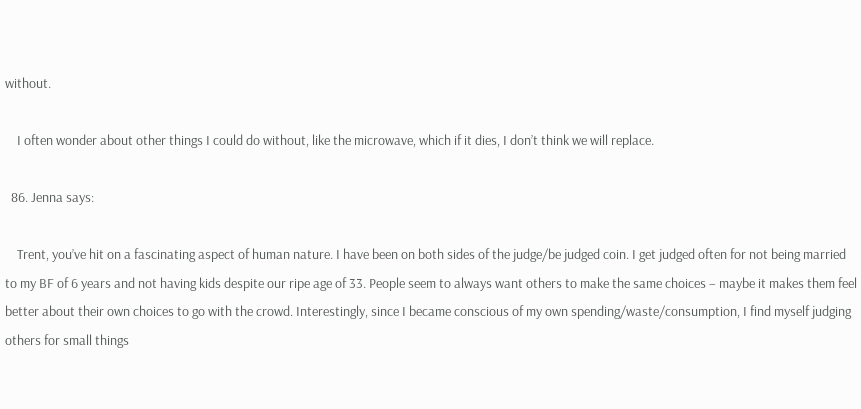without.

    I often wonder about other things I could do without, like the microwave, which if it dies, I don’t think we will replace.

  86. Jenna says:

    Trent, you’ve hit on a fascinating aspect of human nature. I have been on both sides of the judge/be judged coin. I get judged often for not being married to my BF of 6 years and not having kids despite our ripe age of 33. People seem to always want others to make the same choices – maybe it makes them feel better about their own choices to go with the crowd. Interestingly, since I became conscious of my own spending/waste/consumption, I find myself judging others for small things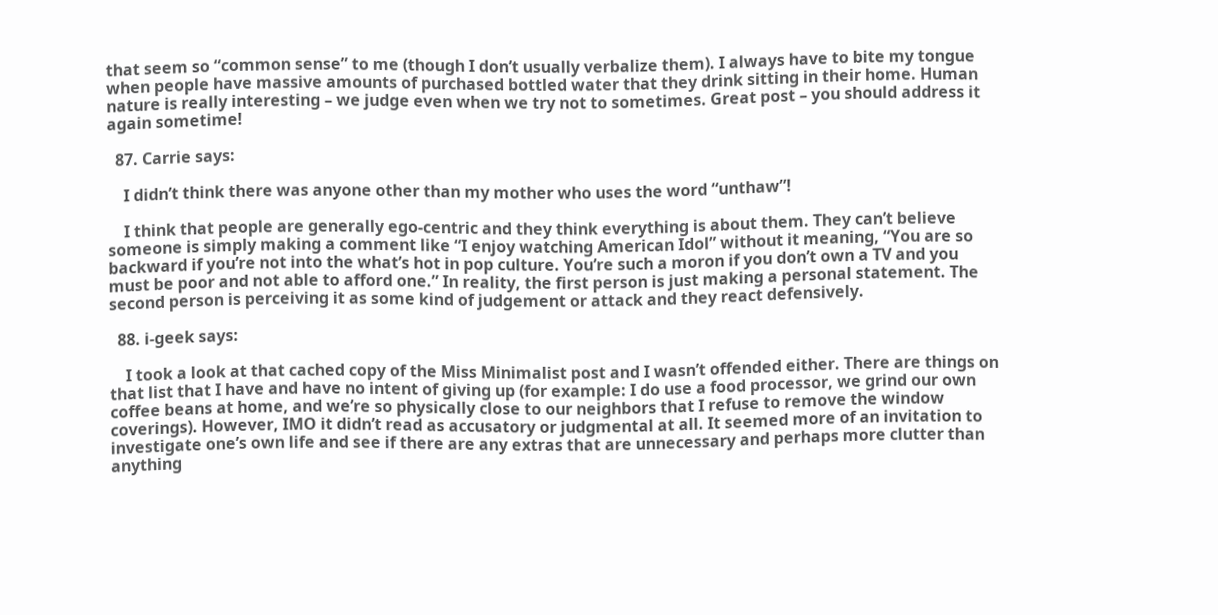that seem so “common sense” to me (though I don’t usually verbalize them). I always have to bite my tongue when people have massive amounts of purchased bottled water that they drink sitting in their home. Human nature is really interesting – we judge even when we try not to sometimes. Great post – you should address it again sometime!

  87. Carrie says:

    I didn’t think there was anyone other than my mother who uses the word “unthaw”!

    I think that people are generally ego-centric and they think everything is about them. They can’t believe someone is simply making a comment like “I enjoy watching American Idol” without it meaning, “You are so backward if you’re not into the what’s hot in pop culture. You’re such a moron if you don’t own a TV and you must be poor and not able to afford one.” In reality, the first person is just making a personal statement. The second person is perceiving it as some kind of judgement or attack and they react defensively.

  88. i-geek says:

    I took a look at that cached copy of the Miss Minimalist post and I wasn’t offended either. There are things on that list that I have and have no intent of giving up (for example: I do use a food processor, we grind our own coffee beans at home, and we’re so physically close to our neighbors that I refuse to remove the window coverings). However, IMO it didn’t read as accusatory or judgmental at all. It seemed more of an invitation to investigate one’s own life and see if there are any extras that are unnecessary and perhaps more clutter than anything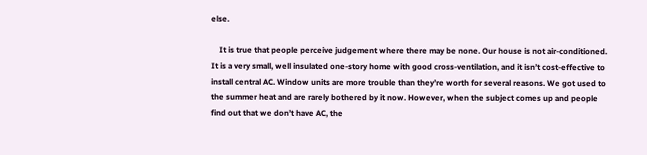else.

    It is true that people perceive judgement where there may be none. Our house is not air-conditioned. It is a very small, well insulated one-story home with good cross-ventilation, and it isn’t cost-effective to install central AC. Window units are more trouble than they’re worth for several reasons. We got used to the summer heat and are rarely bothered by it now. However, when the subject comes up and people find out that we don’t have AC, the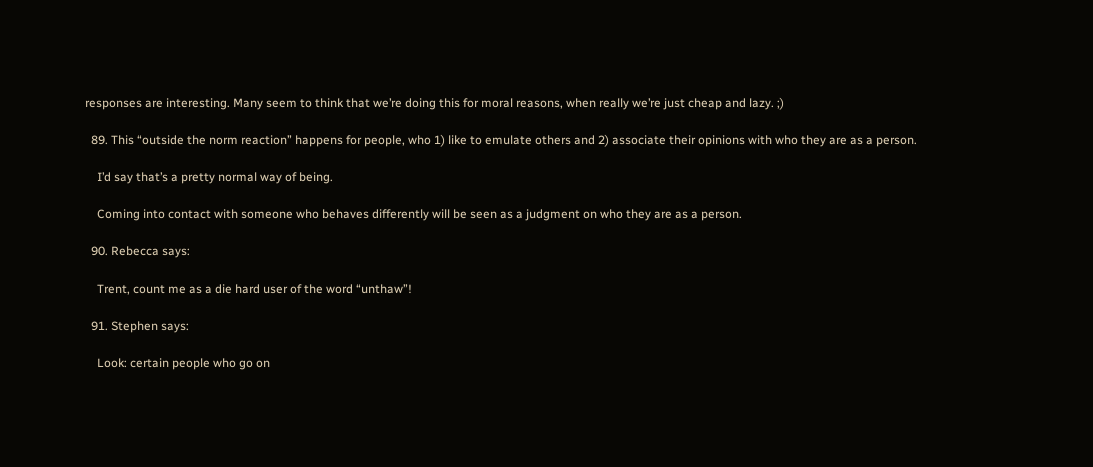responses are interesting. Many seem to think that we’re doing this for moral reasons, when really we’re just cheap and lazy. ;)

  89. This “outside the norm reaction” happens for people, who 1) like to emulate others and 2) associate their opinions with who they are as a person.

    I’d say that’s a pretty normal way of being.

    Coming into contact with someone who behaves differently will be seen as a judgment on who they are as a person.

  90. Rebecca says:

    Trent, count me as a die hard user of the word “unthaw”!

  91. Stephen says:

    Look: certain people who go on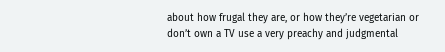about how frugal they are, or how they’re vegetarian or don’t own a TV use a very preachy and judgmental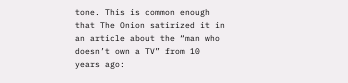tone. This is common enough that The Onion satirized it in an article about the “man who doesn’t own a TV” from 10 years ago: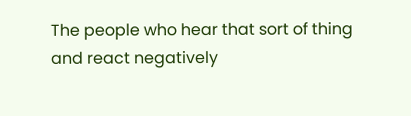The people who hear that sort of thing and react negatively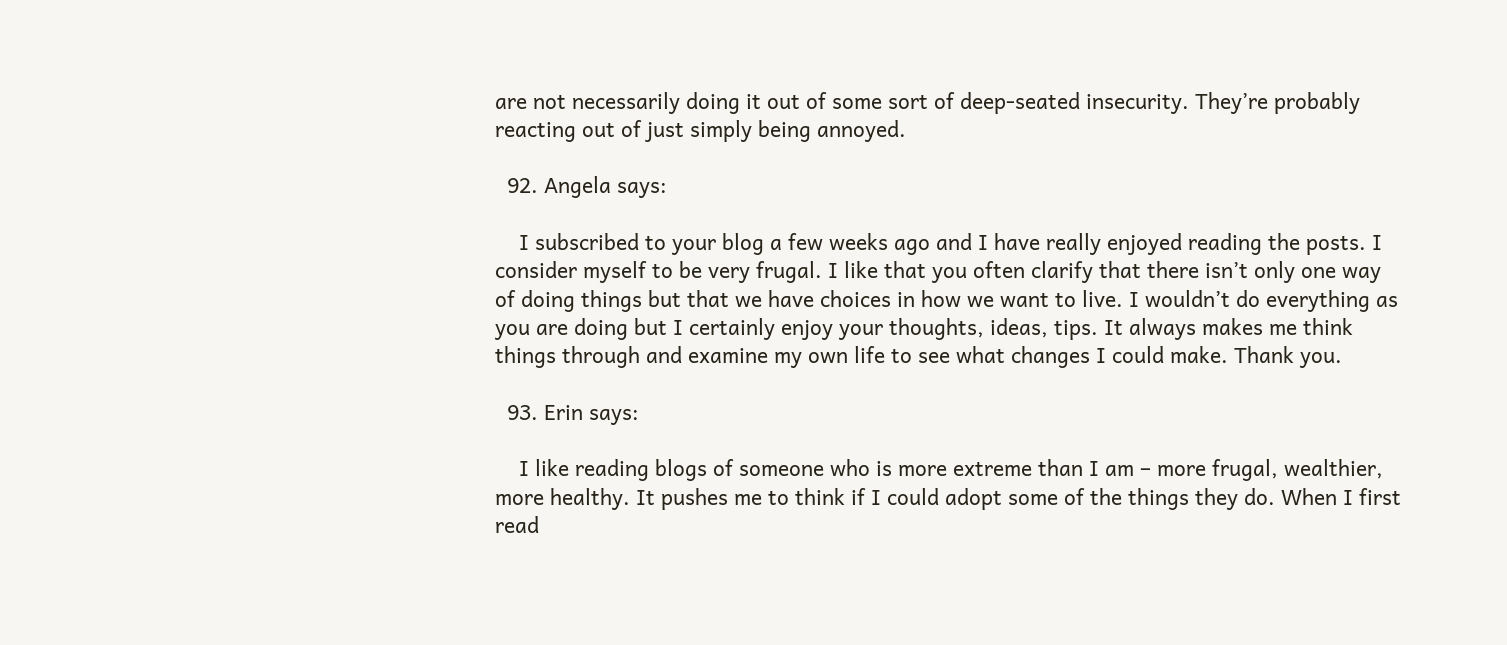are not necessarily doing it out of some sort of deep-seated insecurity. They’re probably reacting out of just simply being annoyed.

  92. Angela says:

    I subscribed to your blog a few weeks ago and I have really enjoyed reading the posts. I consider myself to be very frugal. I like that you often clarify that there isn’t only one way of doing things but that we have choices in how we want to live. I wouldn’t do everything as you are doing but I certainly enjoy your thoughts, ideas, tips. It always makes me think things through and examine my own life to see what changes I could make. Thank you.

  93. Erin says:

    I like reading blogs of someone who is more extreme than I am – more frugal, wealthier, more healthy. It pushes me to think if I could adopt some of the things they do. When I first read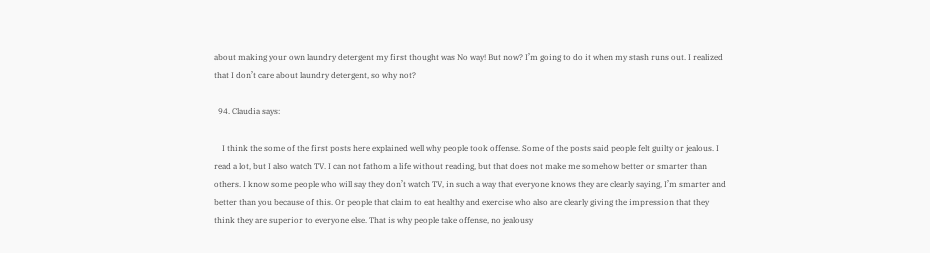about making your own laundry detergent my first thought was No way! But now? I’m going to do it when my stash runs out. I realized that I don’t care about laundry detergent, so why not?

  94. Claudia says:

    I think the some of the first posts here explained well why people took offense. Some of the posts said people felt guilty or jealous. I read a lot, but I also watch TV. I can not fathom a life without reading, but that does not make me somehow better or smarter than others. I know some people who will say they don’t watch TV, in such a way that everyone knows they are clearly saying, I’m smarter and better than you because of this. Or people that claim to eat healthy and exercise who also are clearly giving the impression that they think they are superior to everyone else. That is why people take offense, no jealousy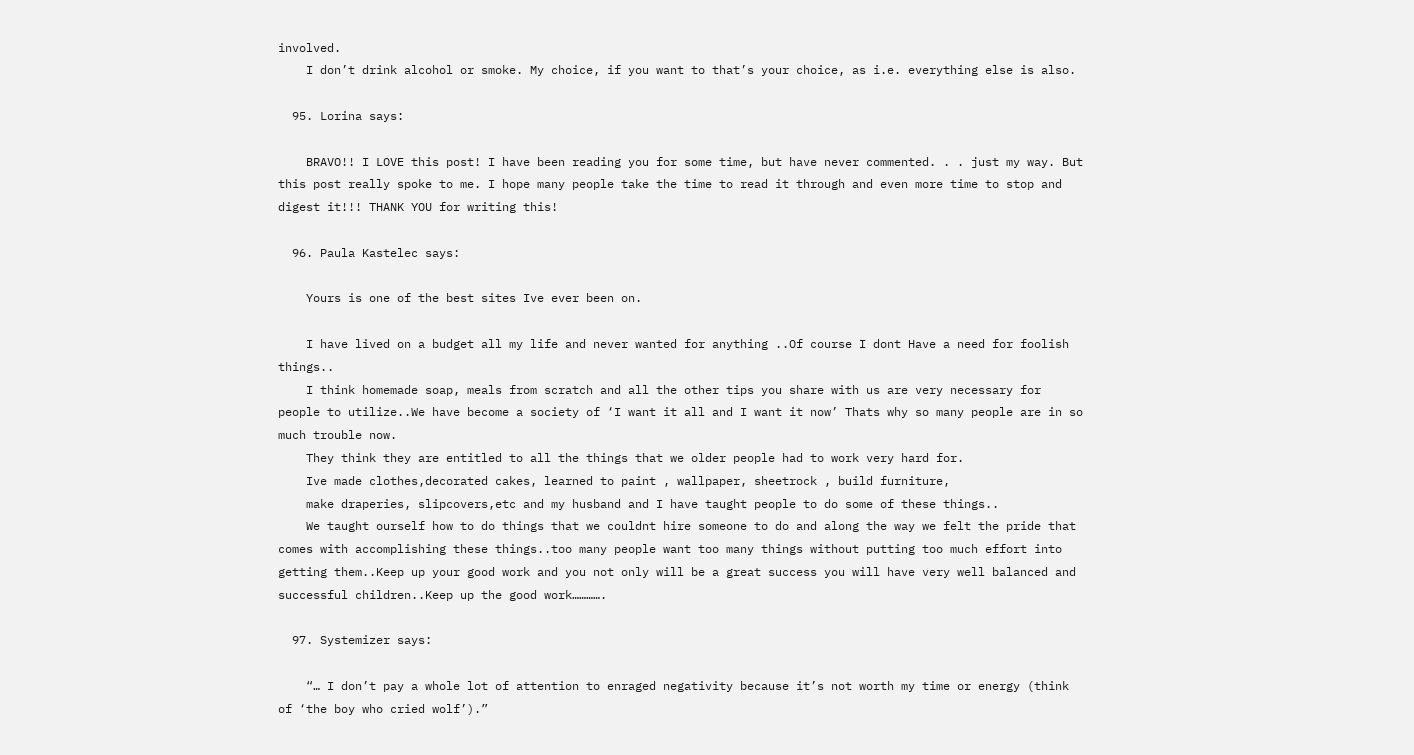involved.
    I don’t drink alcohol or smoke. My choice, if you want to that’s your choice, as i.e. everything else is also.

  95. Lorina says:

    BRAVO!! I LOVE this post! I have been reading you for some time, but have never commented. . . just my way. But this post really spoke to me. I hope many people take the time to read it through and even more time to stop and digest it!!! THANK YOU for writing this!

  96. Paula Kastelec says:

    Yours is one of the best sites Ive ever been on.

    I have lived on a budget all my life and never wanted for anything ..Of course I dont Have a need for foolish things..
    I think homemade soap, meals from scratch and all the other tips you share with us are very necessary for people to utilize..We have become a society of ‘I want it all and I want it now’ Thats why so many people are in so much trouble now.
    They think they are entitled to all the things that we older people had to work very hard for.
    Ive made clothes,decorated cakes, learned to paint , wallpaper, sheetrock , build furniture,
    make draperies, slipcovers,etc and my husband and I have taught people to do some of these things..
    We taught ourself how to do things that we couldnt hire someone to do and along the way we felt the pride that comes with accomplishing these things..too many people want too many things without putting too much effort into getting them..Keep up your good work and you not only will be a great success you will have very well balanced and successful children..Keep up the good work………….

  97. Systemizer says:

    “… I don’t pay a whole lot of attention to enraged negativity because it’s not worth my time or energy (think of ‘the boy who cried wolf’).”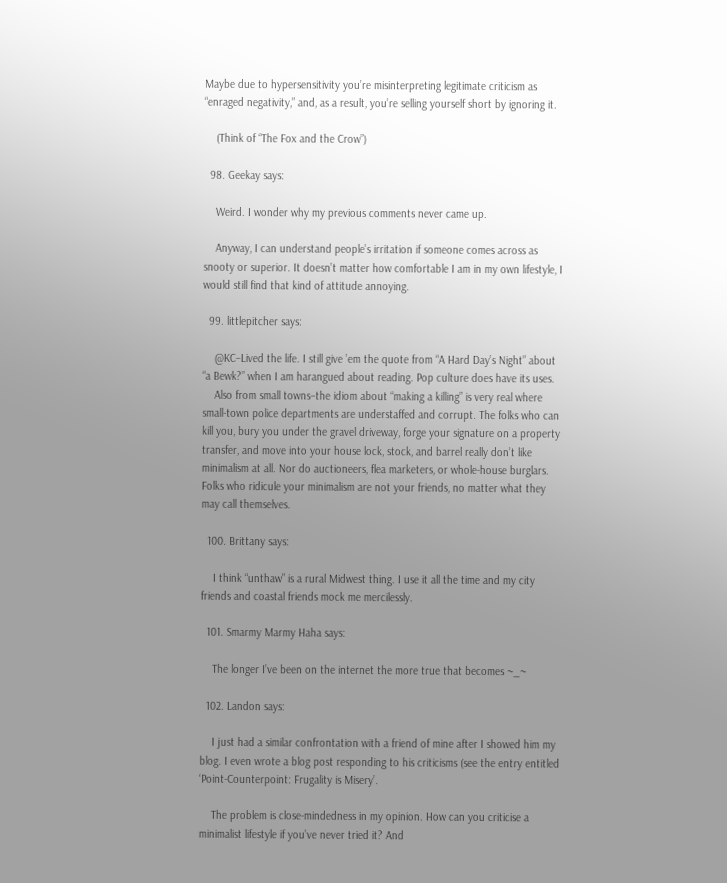Maybe due to hypersensitivity you’re misinterpreting legitimate criticism as “enraged negativity,” and, as a result, you’re selling yourself short by ignoring it.

    (Think of “The Fox and the Crow”)

  98. Geekay says:

    Weird. I wonder why my previous comments never came up.

    Anyway, I can understand people’s irritation if someone comes across as snooty or superior. It doesn’t matter how comfortable I am in my own lifestyle, I would still find that kind of attitude annoying.

  99. littlepitcher says:

    @KC–Lived the life. I still give ’em the quote from “A Hard Day’s Night” about “a Bewk?” when I am harangued about reading. Pop culture does have its uses.
    Also from small towns–the idiom about “making a killing” is very real where small-town police departments are understaffed and corrupt. The folks who can kill you, bury you under the gravel driveway, forge your signature on a property transfer, and move into your house lock, stock, and barrel really don’t like minimalism at all. Nor do auctioneers, flea marketers, or whole-house burglars. Folks who ridicule your minimalism are not your friends, no matter what they may call themselves.

  100. Brittany says:

    I think “unthaw” is a rural Midwest thing. I use it all the time and my city friends and coastal friends mock me mercilessly.

  101. Smarmy Marmy Haha says:

    The longer I’ve been on the internet the more true that becomes ~_~

  102. Landon says:

    I just had a similar confrontation with a friend of mine after I showed him my blog. I even wrote a blog post responding to his criticisms (see the entry entitled ‘Point-Counterpoint: Frugality is Misery’.

    The problem is close-mindedness in my opinion. How can you criticise a minimalist lifestyle if you’ve never tried it? And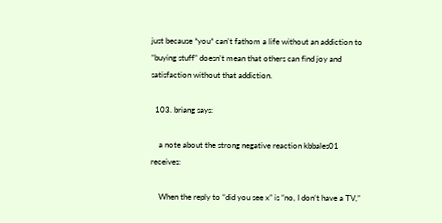just because *you* can’t fathom a life without an addiction to “buying stuff” doesn’t mean that others can find joy and satisfaction without that addiction.

  103. briang says:

    a note about the strong negative reaction kbbales01 receives:

    When the reply to “did you see x” is “no, I don’t have a TV,”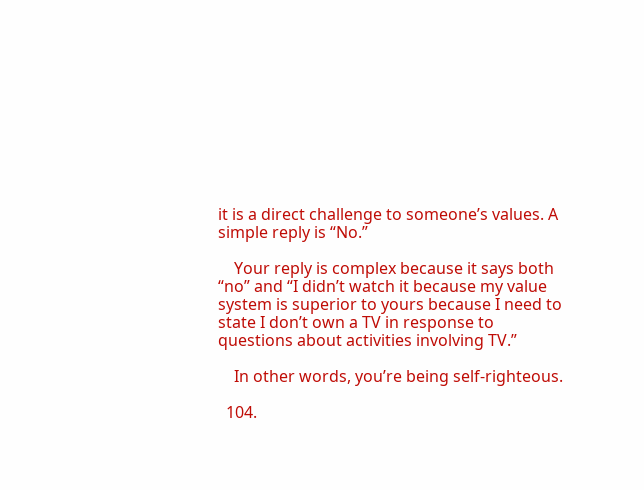it is a direct challenge to someone’s values. A simple reply is “No.”

    Your reply is complex because it says both “no” and “I didn’t watch it because my value system is superior to yours because I need to state I don’t own a TV in response to questions about activities involving TV.”

    In other words, you’re being self-righteous.

  104.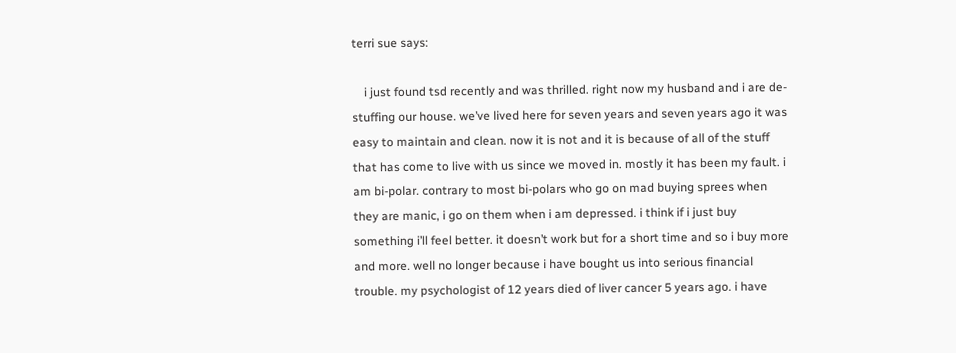terri sue says:

    i just found tsd recently and was thrilled. right now my husband and i are de-stuffing our house. we’ve lived here for seven years and seven years ago it was easy to maintain and clean. now it is not and it is because of all of the stuff that has come to live with us since we moved in. mostly it has been my fault. i am bi-polar. contrary to most bi-polars who go on mad buying sprees when they are manic, i go on them when i am depressed. i think if i just buy something i’ll feel better. it doesn’t work but for a short time and so i buy more and more. well no longer because i have bought us into serious financial trouble. my psychologist of 12 years died of liver cancer 5 years ago. i have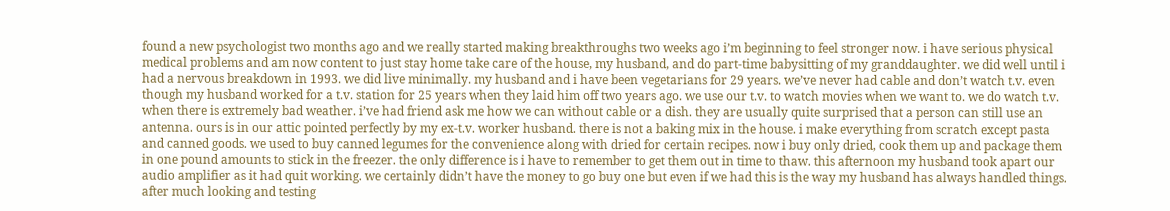found a new psychologist two months ago and we really started making breakthroughs two weeks ago i’m beginning to feel stronger now. i have serious physical medical problems and am now content to just stay home take care of the house, my husband, and do part-time babysitting of my granddaughter. we did well until i had a nervous breakdown in 1993. we did live minimally. my husband and i have been vegetarians for 29 years. we’ve never had cable and don’t watch t.v. even though my husband worked for a t.v. station for 25 years when they laid him off two years ago. we use our t.v. to watch movies when we want to. we do watch t.v. when there is extremely bad weather. i’ve had friend ask me how we can without cable or a dish. they are usually quite surprised that a person can still use an antenna. ours is in our attic pointed perfectly by my ex-t.v. worker husband. there is not a baking mix in the house. i make everything from scratch except pasta and canned goods. we used to buy canned legumes for the convenience along with dried for certain recipes. now i buy only dried, cook them up and package them in one pound amounts to stick in the freezer. the only difference is i have to remember to get them out in time to thaw. this afternoon my husband took apart our audio amplifier as it had quit working. we certainly didn’t have the money to go buy one but even if we had this is the way my husband has always handled things. after much looking and testing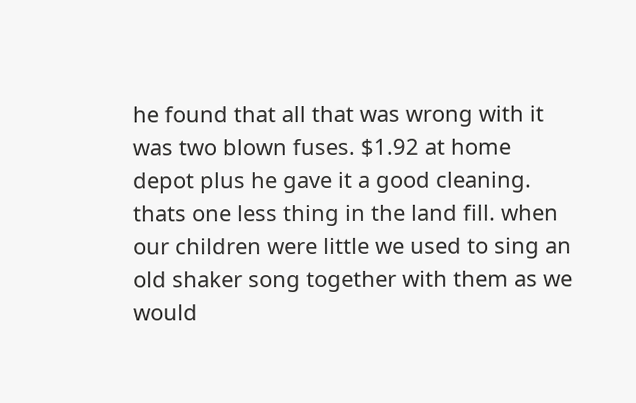he found that all that was wrong with it was two blown fuses. $1.92 at home depot plus he gave it a good cleaning. thats one less thing in the land fill. when our children were little we used to sing an old shaker song together with them as we would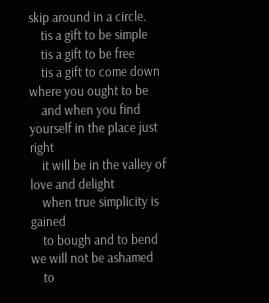skip around in a circle.
    tis a gift to be simple
    tis a gift to be free
    tis a gift to come down where you ought to be
    and when you find yourself in the place just right
    it will be in the valley of love and delight
    when true simplicity is gained
    to bough and to bend we will not be ashamed
    to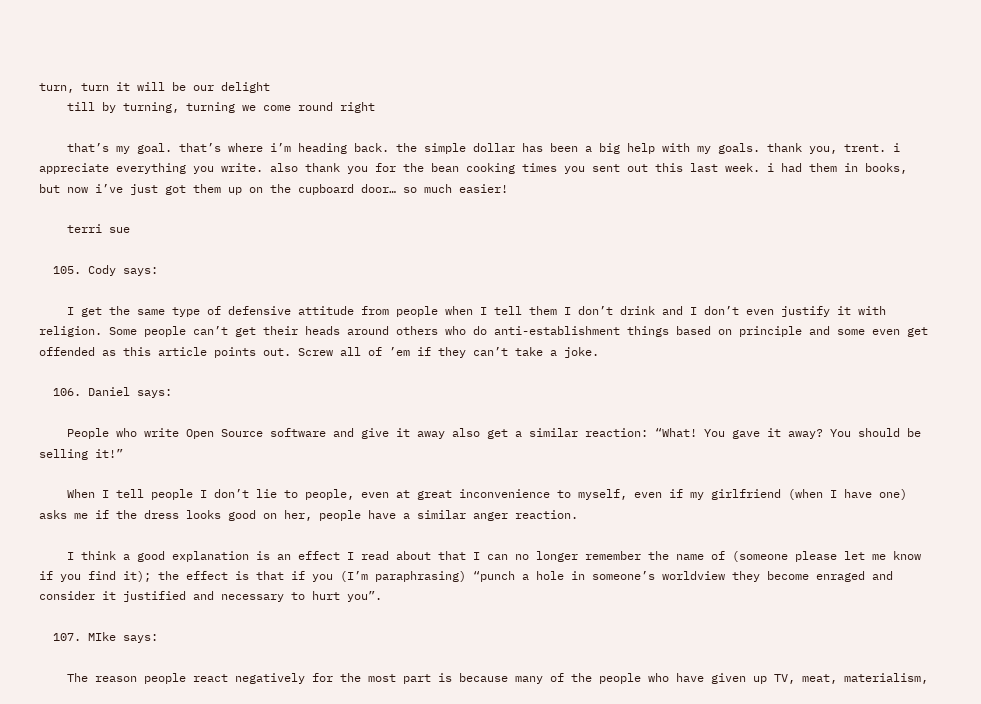turn, turn it will be our delight
    till by turning, turning we come round right

    that’s my goal. that’s where i’m heading back. the simple dollar has been a big help with my goals. thank you, trent. i appreciate everything you write. also thank you for the bean cooking times you sent out this last week. i had them in books, but now i’ve just got them up on the cupboard door… so much easier!

    terri sue

  105. Cody says:

    I get the same type of defensive attitude from people when I tell them I don’t drink and I don’t even justify it with religion. Some people can’t get their heads around others who do anti-establishment things based on principle and some even get offended as this article points out. Screw all of ’em if they can’t take a joke.

  106. Daniel says:

    People who write Open Source software and give it away also get a similar reaction: “What! You gave it away? You should be selling it!”

    When I tell people I don’t lie to people, even at great inconvenience to myself, even if my girlfriend (when I have one) asks me if the dress looks good on her, people have a similar anger reaction.

    I think a good explanation is an effect I read about that I can no longer remember the name of (someone please let me know if you find it); the effect is that if you (I’m paraphrasing) “punch a hole in someone’s worldview they become enraged and consider it justified and necessary to hurt you”.

  107. MIke says:

    The reason people react negatively for the most part is because many of the people who have given up TV, meat, materialism,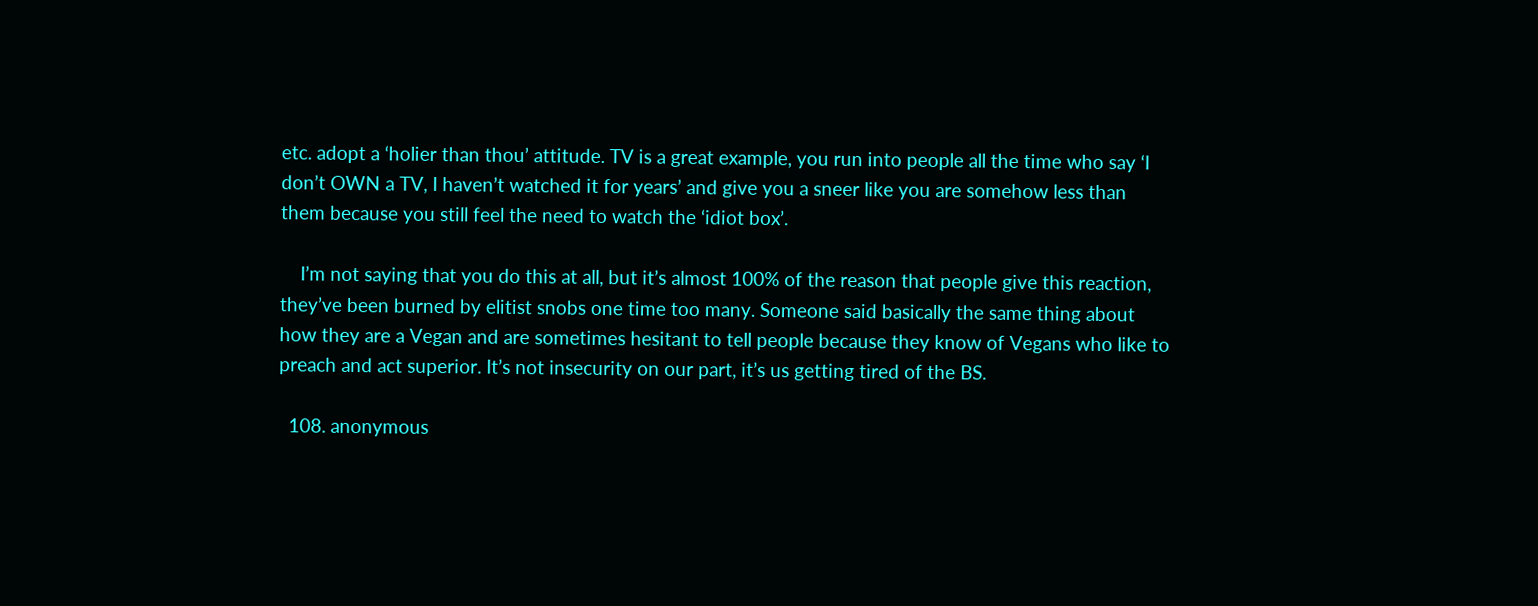etc. adopt a ‘holier than thou’ attitude. TV is a great example, you run into people all the time who say ‘I don’t OWN a TV, I haven’t watched it for years’ and give you a sneer like you are somehow less than them because you still feel the need to watch the ‘idiot box’.

    I’m not saying that you do this at all, but it’s almost 100% of the reason that people give this reaction, they’ve been burned by elitist snobs one time too many. Someone said basically the same thing about how they are a Vegan and are sometimes hesitant to tell people because they know of Vegans who like to preach and act superior. It’s not insecurity on our part, it’s us getting tired of the BS.

  108. anonymous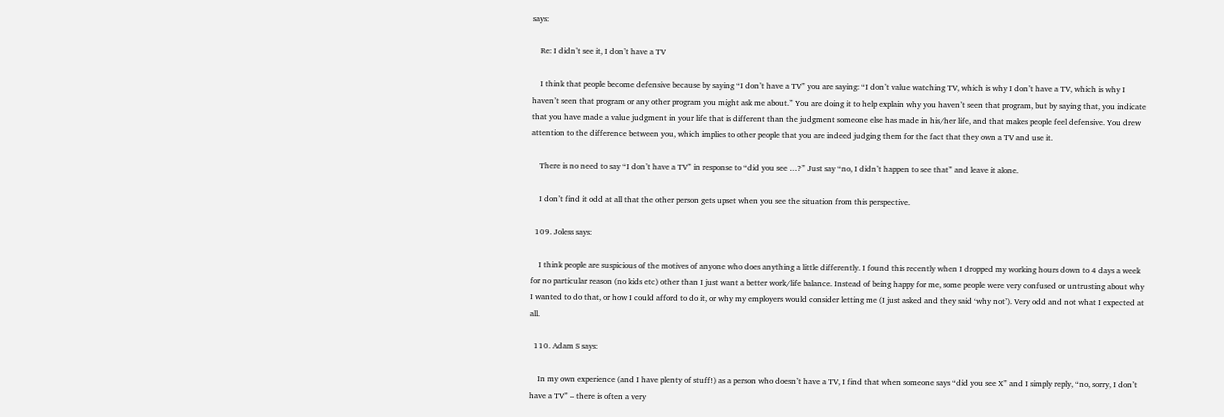says:

    Re: I didn’t see it, I don’t have a TV

    I think that people become defensive because by saying “I don’t have a TV” you are saying: “I don’t value watching TV, which is why I don’t have a TV, which is why I haven’t seen that program or any other program you might ask me about.” You are doing it to help explain why you haven’t seen that program, but by saying that, you indicate that you have made a value judgment in your life that is different than the judgment someone else has made in his/her life, and that makes people feel defensive. You drew attention to the difference between you, which implies to other people that you are indeed judging them for the fact that they own a TV and use it.

    There is no need to say “I don’t have a TV” in response to “did you see …?” Just say “no, I didn’t happen to see that” and leave it alone.

    I don’t find it odd at all that the other person gets upset when you see the situation from this perspective.

  109. Joless says:

    I think people are suspicious of the motives of anyone who does anything a little differently. I found this recently when I dropped my working hours down to 4 days a week for no particular reason (no kids etc) other than I just want a better work/life balance. Instead of being happy for me, some people were very confused or untrusting about why I wanted to do that, or how I could afford to do it, or why my employers would consider letting me (I just asked and they said ‘why not’). Very odd and not what I expected at all.

  110. Adam S says:

    In my own experience (and I have plenty of stuff!) as a person who doesn’t have a TV, I find that when someone says “did you see X” and I simply reply, “no, sorry, I don’t have a TV” – there is often a very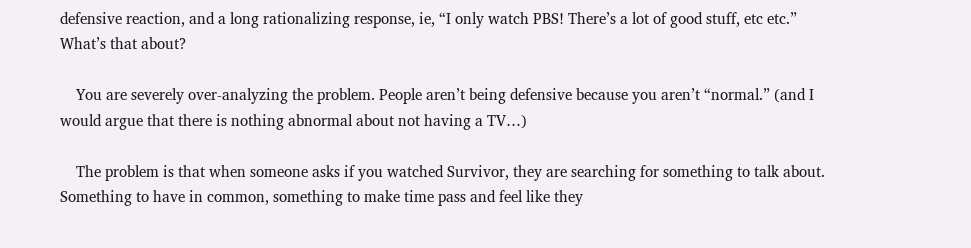defensive reaction, and a long rationalizing response, ie, “I only watch PBS! There’s a lot of good stuff, etc etc.” What’s that about?

    You are severely over-analyzing the problem. People aren’t being defensive because you aren’t “normal.” (and I would argue that there is nothing abnormal about not having a TV…)

    The problem is that when someone asks if you watched Survivor, they are searching for something to talk about. Something to have in common, something to make time pass and feel like they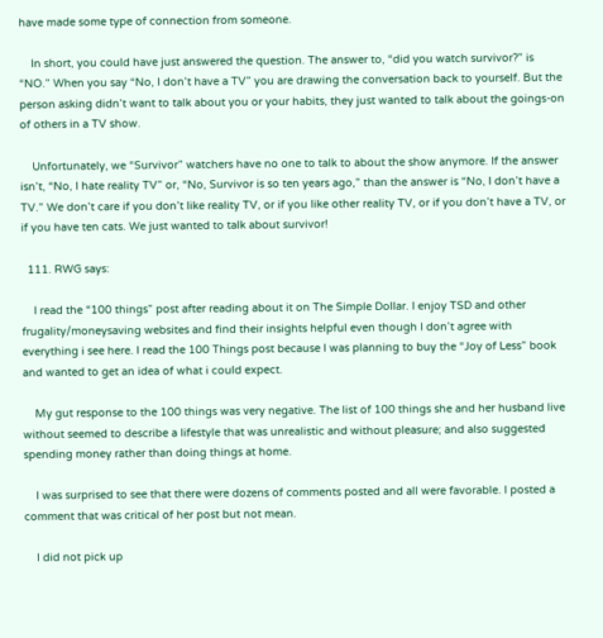have made some type of connection from someone.

    In short, you could have just answered the question. The answer to, “did you watch survivor?” is “NO.” When you say “No, I don’t have a TV” you are drawing the conversation back to yourself. But the person asking didn’t want to talk about you or your habits, they just wanted to talk about the goings-on of others in a TV show.

    Unfortunately, we “Survivor” watchers have no one to talk to about the show anymore. If the answer isn’t, “No, I hate reality TV” or, “No, Survivor is so ten years ago,” than the answer is “No, I don’t have a TV.” We don’t care if you don’t like reality TV, or if you like other reality TV, or if you don’t have a TV, or if you have ten cats. We just wanted to talk about survivor!

  111. RWG says:

    I read the “100 things” post after reading about it on The Simple Dollar. I enjoy TSD and other frugality/moneysaving websites and find their insights helpful even though I don’t agree with everything i see here. I read the 100 Things post because I was planning to buy the “Joy of Less” book and wanted to get an idea of what i could expect.

    My gut response to the 100 things was very negative. The list of 100 things she and her husband live without seemed to describe a lifestyle that was unrealistic and without pleasure; and also suggested spending money rather than doing things at home.

    I was surprised to see that there were dozens of comments posted and all were favorable. I posted a comment that was critical of her post but not mean.

    I did not pick up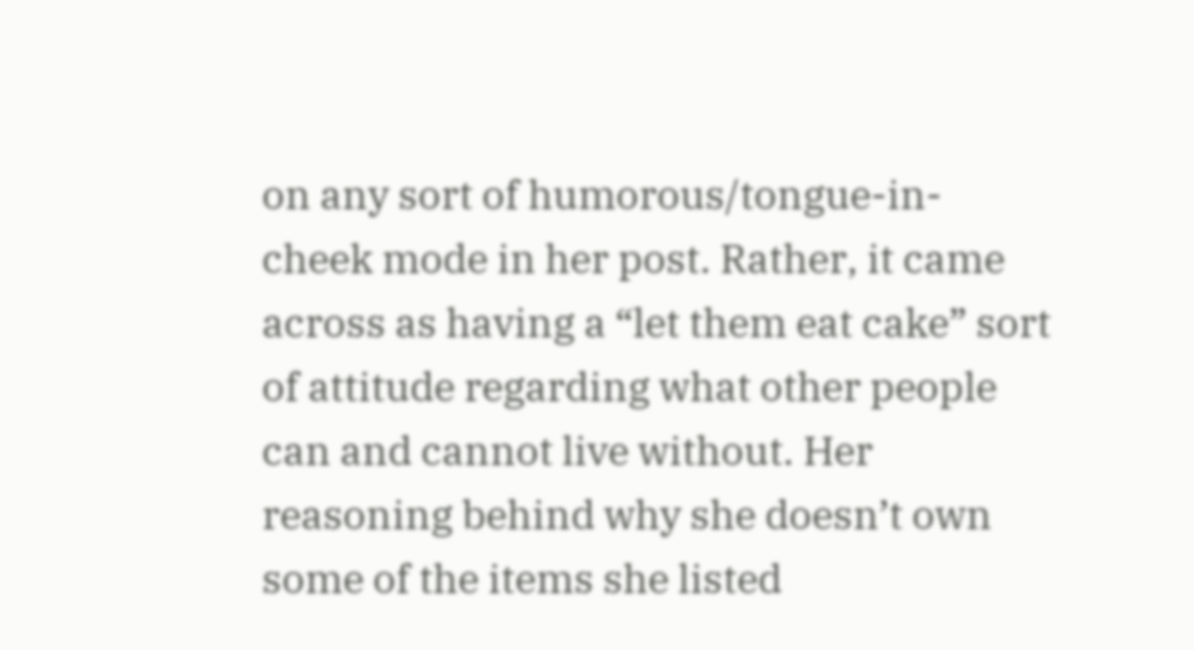on any sort of humorous/tongue-in-cheek mode in her post. Rather, it came across as having a “let them eat cake” sort of attitude regarding what other people can and cannot live without. Her reasoning behind why she doesn’t own some of the items she listed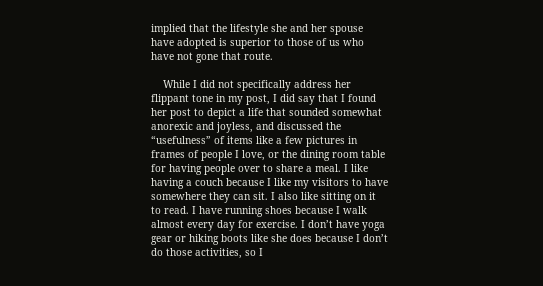implied that the lifestyle she and her spouse have adopted is superior to those of us who have not gone that route.

    While I did not specifically address her flippant tone in my post, I did say that I found her post to depict a life that sounded somewhat anorexic and joyless, and discussed the “usefulness” of items like a few pictures in frames of people I love, or the dining room table for having people over to share a meal. I like having a couch because I like my visitors to have somewhere they can sit. I also like sitting on it to read. I have running shoes because I walk almost every day for exercise. I don’t have yoga gear or hiking boots like she does because I don’t do those activities, so I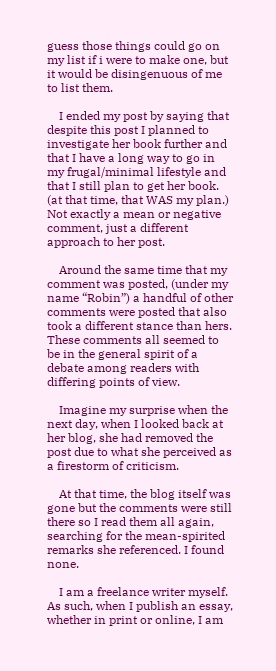guess those things could go on my list if i were to make one, but it would be disingenuous of me to list them.

    I ended my post by saying that despite this post I planned to investigate her book further and that I have a long way to go in my frugal/minimal lifestyle and that I still plan to get her book. (at that time, that WAS my plan.) Not exactly a mean or negative comment, just a different approach to her post.

    Around the same time that my comment was posted, (under my name “Robin”) a handful of other comments were posted that also took a different stance than hers. These comments all seemed to be in the general spirit of a debate among readers with differing points of view.

    Imagine my surprise when the next day, when I looked back at her blog, she had removed the post due to what she perceived as a firestorm of criticism.

    At that time, the blog itself was gone but the comments were still there so I read them all again, searching for the mean-spirited remarks she referenced. I found none.

    I am a freelance writer myself. As such, when I publish an essay, whether in print or online, I am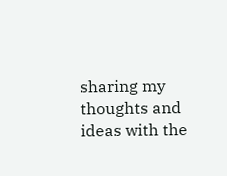sharing my thoughts and ideas with the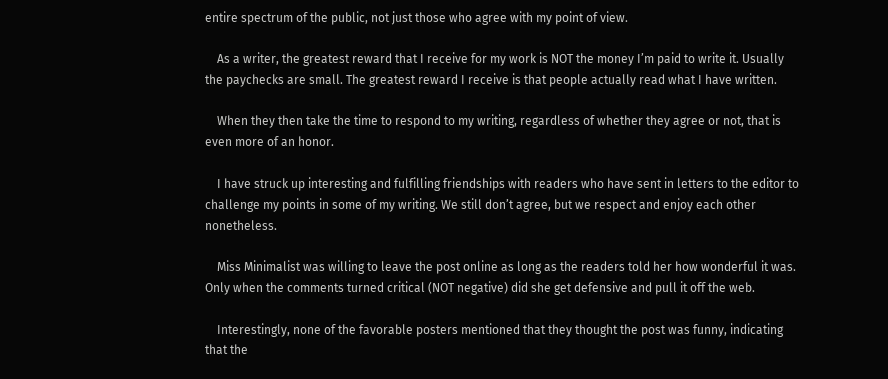entire spectrum of the public, not just those who agree with my point of view.

    As a writer, the greatest reward that I receive for my work is NOT the money I’m paid to write it. Usually the paychecks are small. The greatest reward I receive is that people actually read what I have written.

    When they then take the time to respond to my writing, regardless of whether they agree or not, that is even more of an honor.

    I have struck up interesting and fulfilling friendships with readers who have sent in letters to the editor to challenge my points in some of my writing. We still don’t agree, but we respect and enjoy each other nonetheless.

    Miss Minimalist was willing to leave the post online as long as the readers told her how wonderful it was. Only when the comments turned critical (NOT negative) did she get defensive and pull it off the web.

    Interestingly, none of the favorable posters mentioned that they thought the post was funny, indicating that the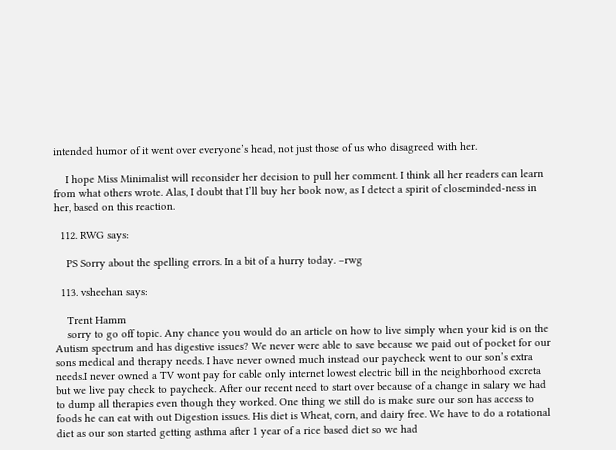intended humor of it went over everyone’s head, not just those of us who disagreed with her.

    I hope Miss Minimalist will reconsider her decision to pull her comment. I think all her readers can learn from what others wrote. Alas, I doubt that I’ll buy her book now, as I detect a spirit of closeminded-ness in her, based on this reaction.

  112. RWG says:

    PS Sorry about the spelling errors. In a bit of a hurry today. –rwg

  113. vsheehan says:

    Trent Hamm
    sorry to go off topic. Any chance you would do an article on how to live simply when your kid is on the Autism spectrum and has digestive issues? We never were able to save because we paid out of pocket for our sons medical and therapy needs. I have never owned much instead our paycheck went to our son’s extra needs.I never owned a TV wont pay for cable only internet lowest electric bill in the neighborhood excreta but we live pay check to paycheck. After our recent need to start over because of a change in salary we had to dump all therapies even though they worked. One thing we still do is make sure our son has access to foods he can eat with out Digestion issues. His diet is Wheat, corn, and dairy free. We have to do a rotational diet as our son started getting asthma after 1 year of a rice based diet so we had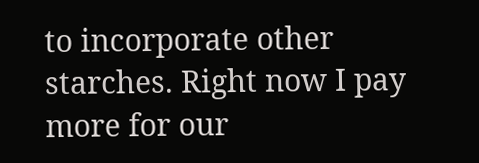to incorporate other starches. Right now I pay more for our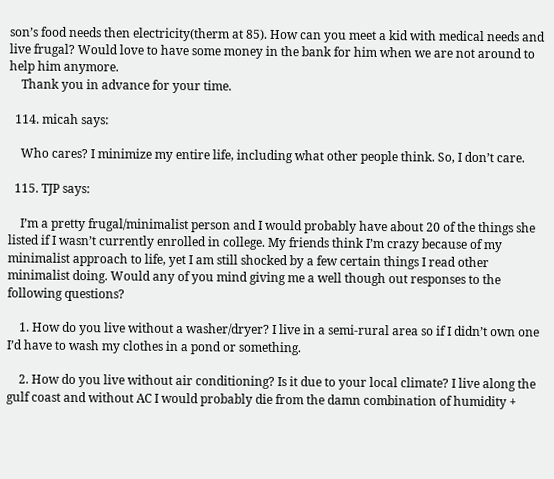son’s food needs then electricity(therm at 85). How can you meet a kid with medical needs and live frugal? Would love to have some money in the bank for him when we are not around to help him anymore.
    Thank you in advance for your time.

  114. micah says:

    Who cares? I minimize my entire life, including what other people think. So, I don’t care.

  115. TJP says:

    I’m a pretty frugal/minimalist person and I would probably have about 20 of the things she listed if I wasn’t currently enrolled in college. My friends think I’m crazy because of my minimalist approach to life, yet I am still shocked by a few certain things I read other minimalist doing. Would any of you mind giving me a well though out responses to the following questions?

    1. How do you live without a washer/dryer? I live in a semi-rural area so if I didn’t own one I’d have to wash my clothes in a pond or something.

    2. How do you live without air conditioning? Is it due to your local climate? I live along the gulf coast and without AC I would probably die from the damn combination of humidity +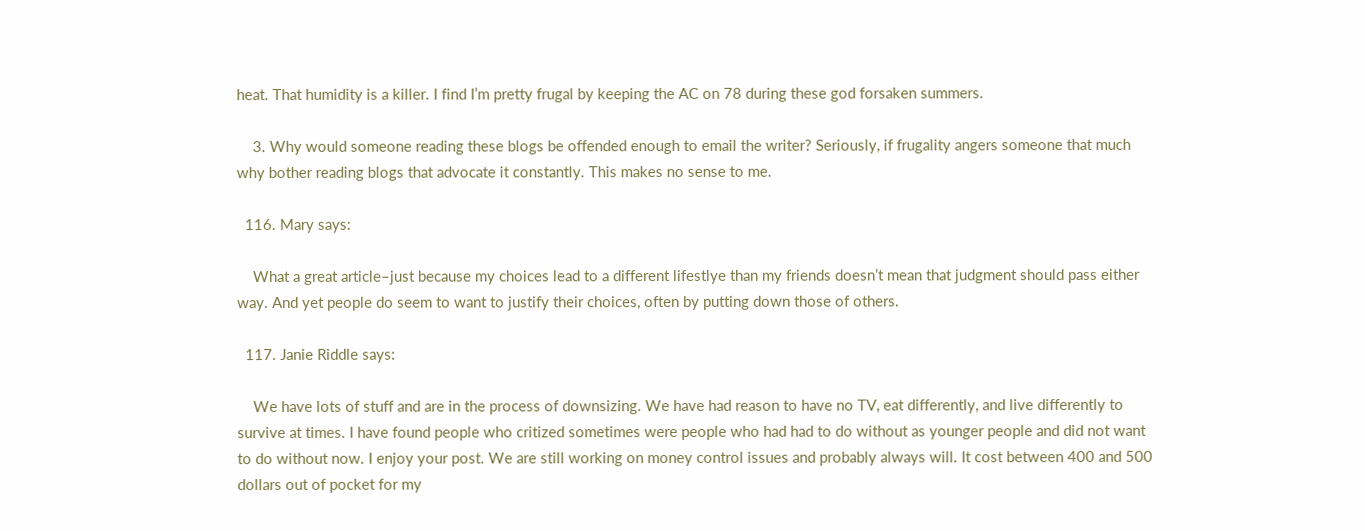heat. That humidity is a killer. I find I’m pretty frugal by keeping the AC on 78 during these god forsaken summers.

    3. Why would someone reading these blogs be offended enough to email the writer? Seriously, if frugality angers someone that much why bother reading blogs that advocate it constantly. This makes no sense to me.

  116. Mary says:

    What a great article–just because my choices lead to a different lifestlye than my friends doesn’t mean that judgment should pass either way. And yet people do seem to want to justify their choices, often by putting down those of others.

  117. Janie Riddle says:

    We have lots of stuff and are in the process of downsizing. We have had reason to have no TV, eat differently, and live differently to survive at times. I have found people who critized sometimes were people who had had to do without as younger people and did not want to do without now. I enjoy your post. We are still working on money control issues and probably always will. It cost between 400 and 500 dollars out of pocket for my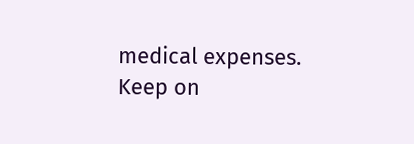medical expenses. Keep on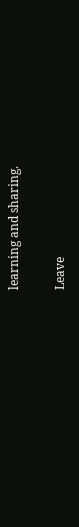learning and sharing.

Leave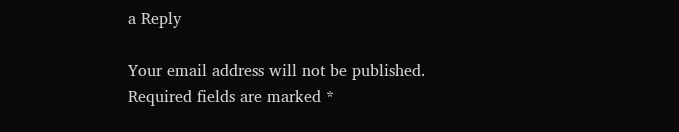a Reply

Your email address will not be published. Required fields are marked *